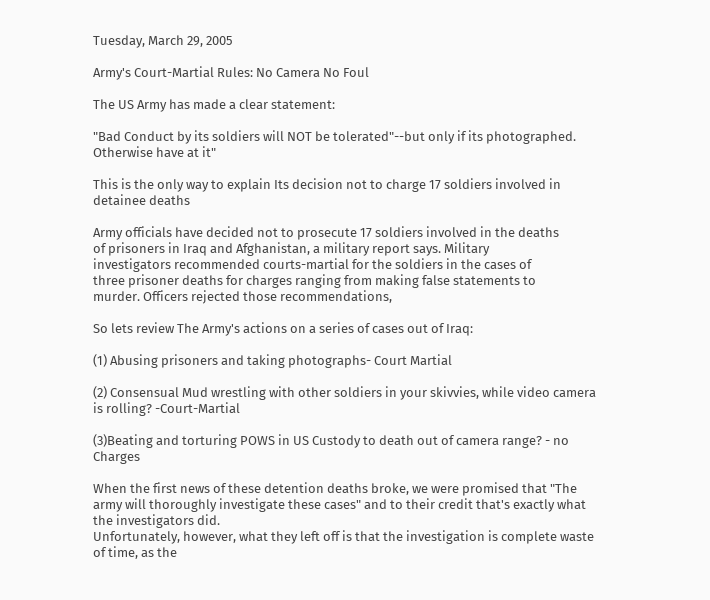Tuesday, March 29, 2005

Army's Court-Martial Rules: No Camera No Foul

The US Army has made a clear statement:

"Bad Conduct by its soldiers will NOT be tolerated"--but only if its photographed. Otherwise have at it"

This is the only way to explain Its decision not to charge 17 soldiers involved in detainee deaths

Army officials have decided not to prosecute 17 soldiers involved in the deaths
of prisoners in Iraq and Afghanistan, a military report says. Military
investigators recommended courts-martial for the soldiers in the cases of
three prisoner deaths for charges ranging from making false statements to
murder. Officers rejected those recommendations,

So lets review The Army's actions on a series of cases out of Iraq:

(1) Abusing prisoners and taking photographs- Court Martial

(2) Consensual Mud wrestling with other soldiers in your skivvies, while video camera is rolling? -Court-Martial

(3)Beating and torturing POWS in US Custody to death out of camera range? - no Charges

When the first news of these detention deaths broke, we were promised that "The army will thoroughly investigate these cases" and to their credit that's exactly what the investigators did.
Unfortunately, however, what they left off is that the investigation is complete waste of time, as the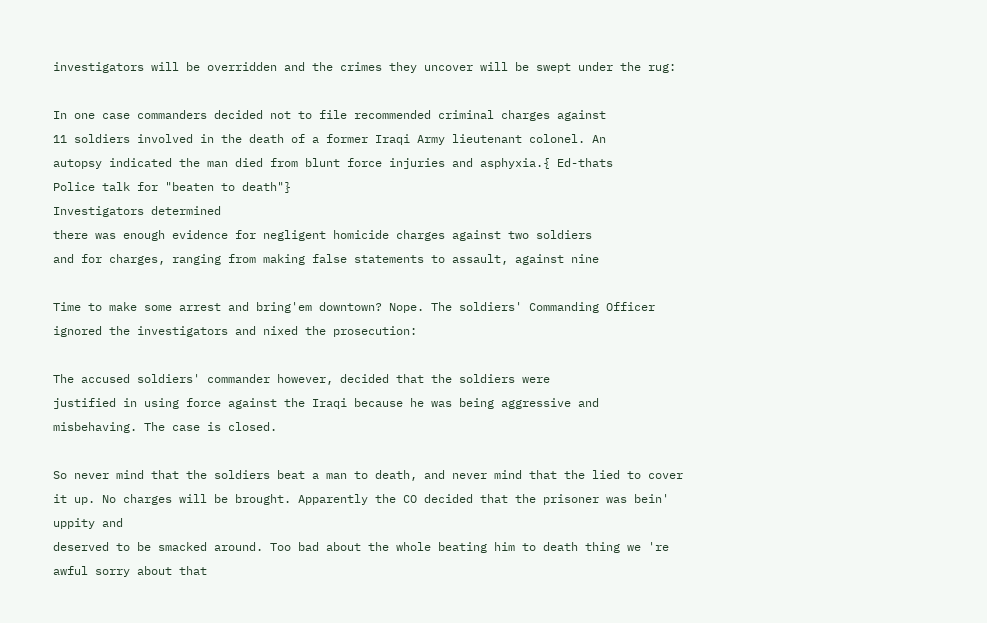investigators will be overridden and the crimes they uncover will be swept under the rug:

In one case commanders decided not to file recommended criminal charges against
11 soldiers involved in the death of a former Iraqi Army lieutenant colonel. An
autopsy indicated the man died from blunt force injuries and asphyxia.{ Ed-thats
Police talk for "beaten to death"}
Investigators determined
there was enough evidence for negligent homicide charges against two soldiers
and for charges, ranging from making false statements to assault, against nine

Time to make some arrest and bring'em downtown? Nope. The soldiers' Commanding Officer ignored the investigators and nixed the prosecution:

The accused soldiers' commander however, decided that the soldiers were
justified in using force against the Iraqi because he was being aggressive and
misbehaving. The case is closed.

So never mind that the soldiers beat a man to death, and never mind that the lied to cover it up. No charges will be brought. Apparently the CO decided that the prisoner was bein' uppity and
deserved to be smacked around. Too bad about the whole beating him to death thing we 're awful sorry about that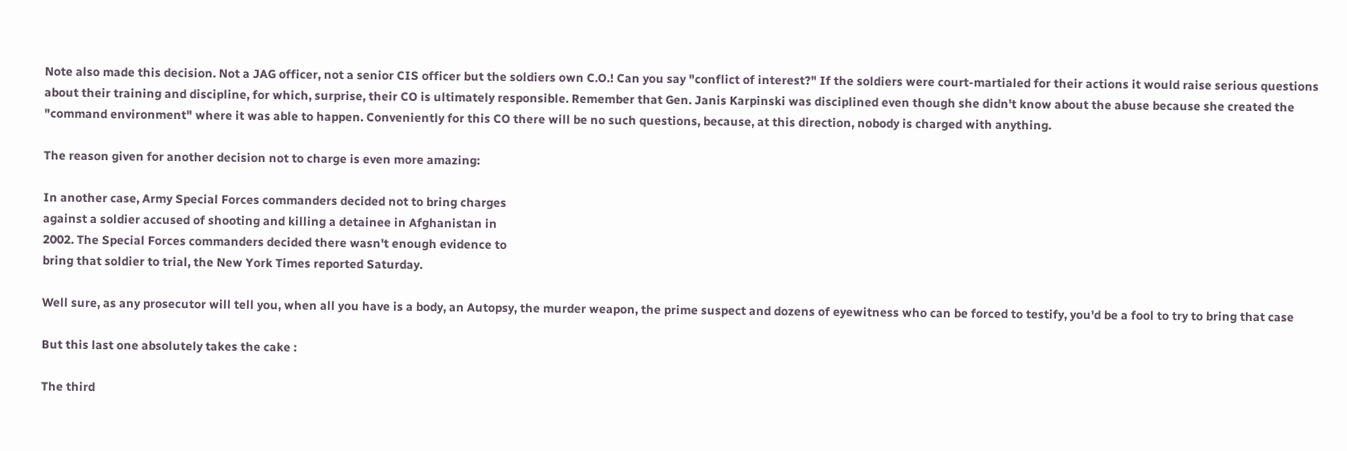Note also made this decision. Not a JAG officer, not a senior CIS officer but the soldiers own C.O.! Can you say "conflict of interest?" If the soldiers were court-martialed for their actions it would raise serious questions about their training and discipline, for which, surprise, their CO is ultimately responsible. Remember that Gen. Janis Karpinski was disciplined even though she didn't know about the abuse because she created the "command environment" where it was able to happen. Conveniently for this CO there will be no such questions, because, at this direction, nobody is charged with anything.

The reason given for another decision not to charge is even more amazing:

In another case, Army Special Forces commanders decided not to bring charges
against a soldier accused of shooting and killing a detainee in Afghanistan in
2002. The Special Forces commanders decided there wasn't enough evidence to
bring that soldier to trial, the New York Times reported Saturday.

Well sure, as any prosecutor will tell you, when all you have is a body, an Autopsy, the murder weapon, the prime suspect and dozens of eyewitness who can be forced to testify, you'd be a fool to try to bring that case

But this last one absolutely takes the cake :

The third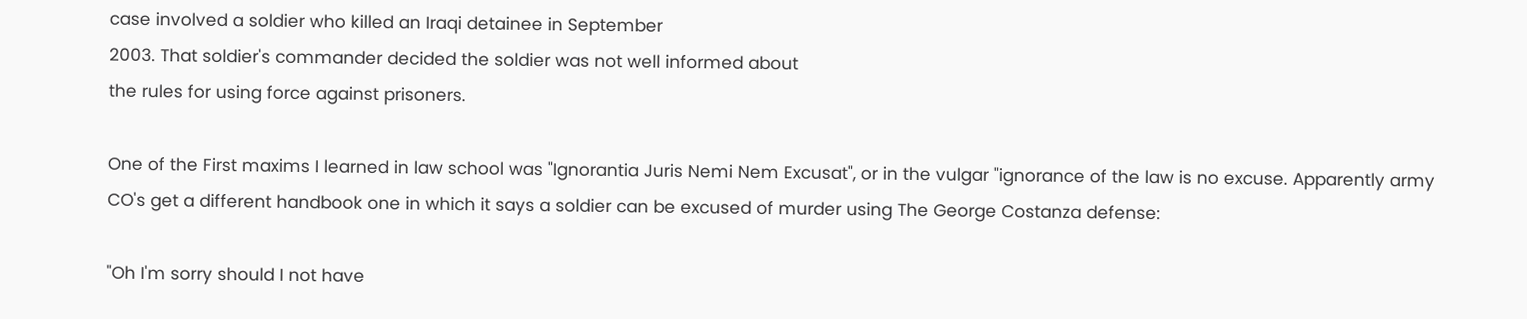case involved a soldier who killed an Iraqi detainee in September
2003. That soldier's commander decided the soldier was not well informed about
the rules for using force against prisoners.

One of the First maxims I learned in law school was "Ignorantia Juris Nemi Nem Excusat", or in the vulgar "ignorance of the law is no excuse. Apparently army CO's get a different handbook one in which it says a soldier can be excused of murder using The George Costanza defense:

"Oh I'm sorry should I not have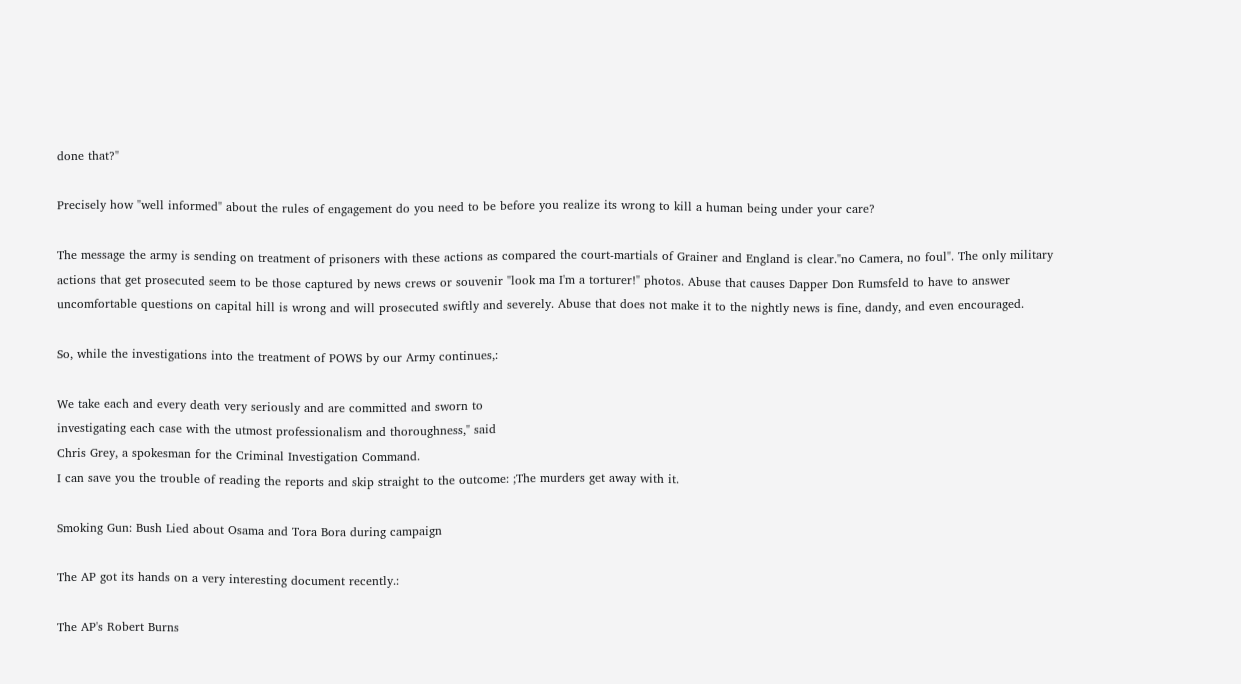done that?"

Precisely how "well informed" about the rules of engagement do you need to be before you realize its wrong to kill a human being under your care?

The message the army is sending on treatment of prisoners with these actions as compared the court-martials of Grainer and England is clear."no Camera, no foul". The only military actions that get prosecuted seem to be those captured by news crews or souvenir "look ma I'm a torturer!" photos. Abuse that causes Dapper Don Rumsfeld to have to answer uncomfortable questions on capital hill is wrong and will prosecuted swiftly and severely. Abuse that does not make it to the nightly news is fine, dandy, and even encouraged.

So, while the investigations into the treatment of POWS by our Army continues,:

We take each and every death very seriously and are committed and sworn to
investigating each case with the utmost professionalism and thoroughness," said
Chris Grey, a spokesman for the Criminal Investigation Command.
I can save you the trouble of reading the reports and skip straight to the outcome: ;The murders get away with it.

Smoking Gun: Bush Lied about Osama and Tora Bora during campaign

The AP got its hands on a very interesting document recently.:

The AP's Robert Burns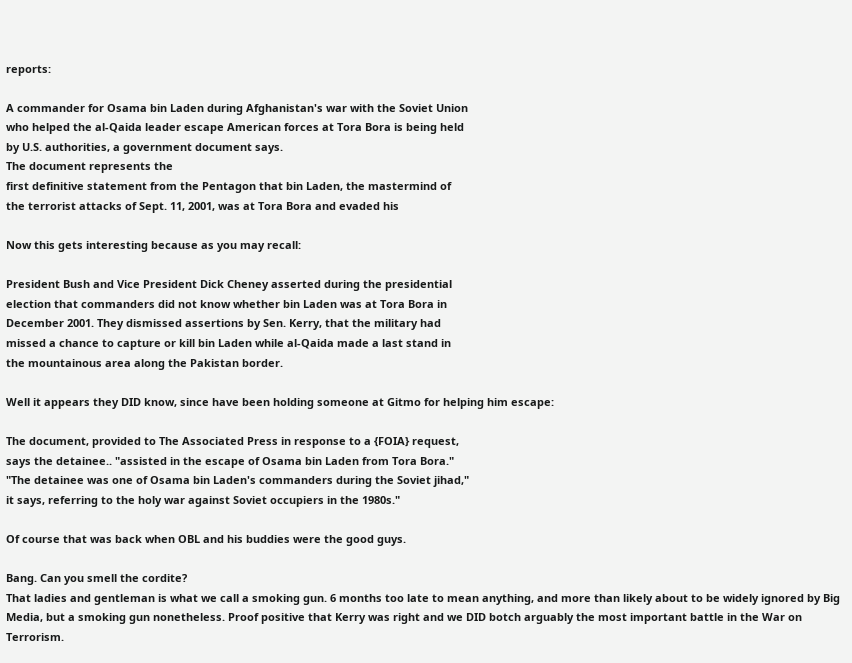reports:

A commander for Osama bin Laden during Afghanistan's war with the Soviet Union
who helped the al-Qaida leader escape American forces at Tora Bora is being held
by U.S. authorities, a government document says.
The document represents the
first definitive statement from the Pentagon that bin Laden, the mastermind of
the terrorist attacks of Sept. 11, 2001, was at Tora Bora and evaded his

Now this gets interesting because as you may recall:

President Bush and Vice President Dick Cheney asserted during the presidential
election that commanders did not know whether bin Laden was at Tora Bora in
December 2001. They dismissed assertions by Sen. Kerry, that the military had
missed a chance to capture or kill bin Laden while al-Qaida made a last stand in
the mountainous area along the Pakistan border.

Well it appears they DID know, since have been holding someone at Gitmo for helping him escape:

The document, provided to The Associated Press in response to a {FOIA} request,
says the detainee.. "assisted in the escape of Osama bin Laden from Tora Bora."
"The detainee was one of Osama bin Laden's commanders during the Soviet jihad,"
it says, referring to the holy war against Soviet occupiers in the 1980s."

Of course that was back when OBL and his buddies were the good guys.

Bang. Can you smell the cordite?
That ladies and gentleman is what we call a smoking gun. 6 months too late to mean anything, and more than likely about to be widely ignored by Big Media, but a smoking gun nonetheless. Proof positive that Kerry was right and we DID botch arguably the most important battle in the War on Terrorism.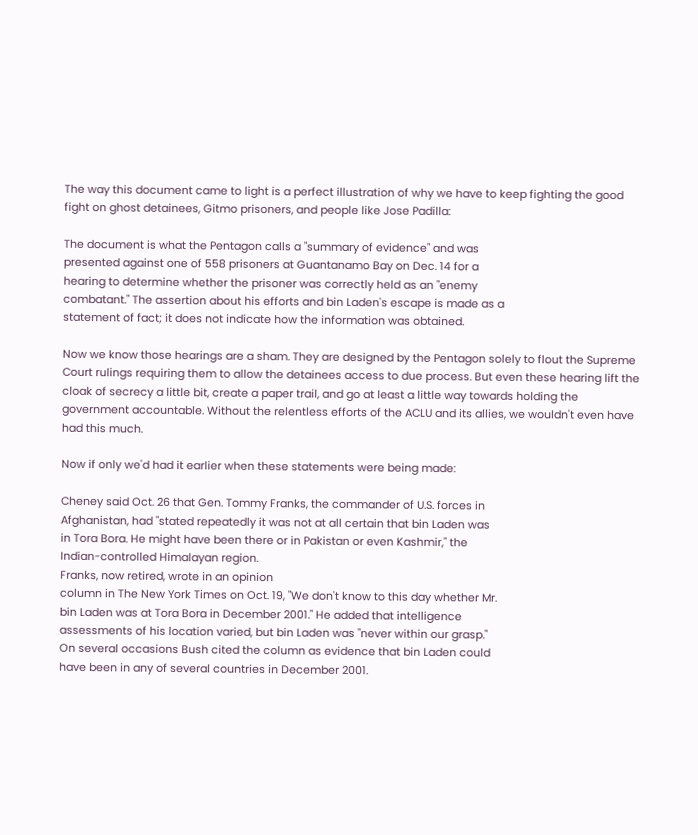The way this document came to light is a perfect illustration of why we have to keep fighting the good fight on ghost detainees, Gitmo prisoners, and people like Jose Padilla:

The document is what the Pentagon calls a "summary of evidence" and was
presented against one of 558 prisoners at Guantanamo Bay on Dec. 14 for a
hearing to determine whether the prisoner was correctly held as an "enemy
combatant." The assertion about his efforts and bin Laden's escape is made as a
statement of fact; it does not indicate how the information was obtained.

Now we know those hearings are a sham. They are designed by the Pentagon solely to flout the Supreme Court rulings requiring them to allow the detainees access to due process. But even these hearing lift the cloak of secrecy a little bit, create a paper trail, and go at least a little way towards holding the government accountable. Without the relentless efforts of the ACLU and its allies, we wouldn't even have had this much.

Now if only we'd had it earlier when these statements were being made:

Cheney said Oct. 26 that Gen. Tommy Franks, the commander of U.S. forces in
Afghanistan, had "stated repeatedly it was not at all certain that bin Laden was
in Tora Bora. He might have been there or in Pakistan or even Kashmir," the
Indian-controlled Himalayan region.
Franks, now retired, wrote in an opinion
column in The New York Times on Oct. 19, "We don't know to this day whether Mr.
bin Laden was at Tora Bora in December 2001." He added that intelligence
assessments of his location varied, but bin Laden was "never within our grasp."
On several occasions Bush cited the column as evidence that bin Laden could
have been in any of several countries in December 2001.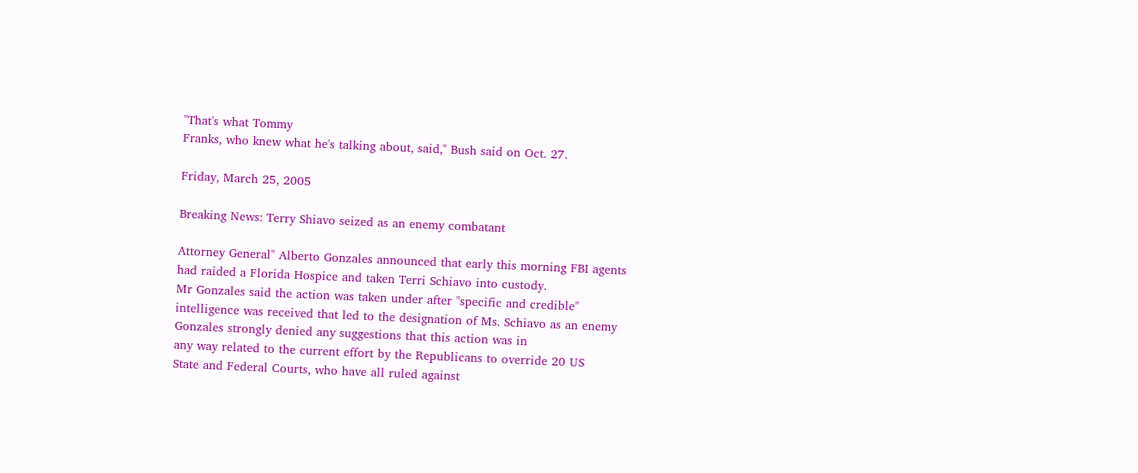"That's what Tommy
Franks, who knew what he's talking about, said," Bush said on Oct. 27.

Friday, March 25, 2005

Breaking News: Terry Shiavo seized as an enemy combatant

Attorney General" Alberto Gonzales announced that early this morning FBI agents
had raided a Florida Hospice and taken Terri Schiavo into custody.
Mr Gonzales said the action was taken under after "specific and credible"
intelligence was received that led to the designation of Ms. Schiavo as an enemy
Gonzales strongly denied any suggestions that this action was in
any way related to the current effort by the Republicans to override 20 US
State and Federal Courts, who have all ruled against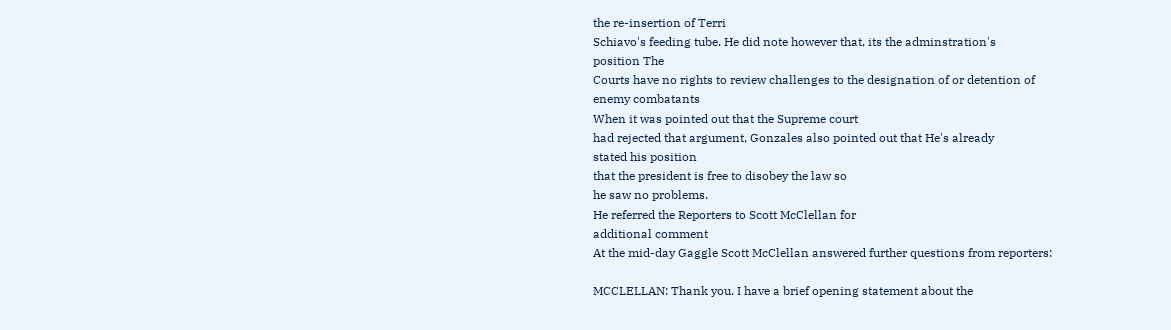the re-insertion of Terri
Schiavo's feeding tube. He did note however that, its the adminstration's
position The
Courts have no rights to review challenges to the designation of or detention of
enemy combatants
When it was pointed out that the Supreme court
had rejected that argument, Gonzales also pointed out that He's already
stated his position
that the president is free to disobey the law so
he saw no problems.
He referred the Reporters to Scott McClellan for
additional comment
At the mid-day Gaggle Scott McClellan answered further questions from reporters:

MCCLELLAN: Thank you. I have a brief opening statement about the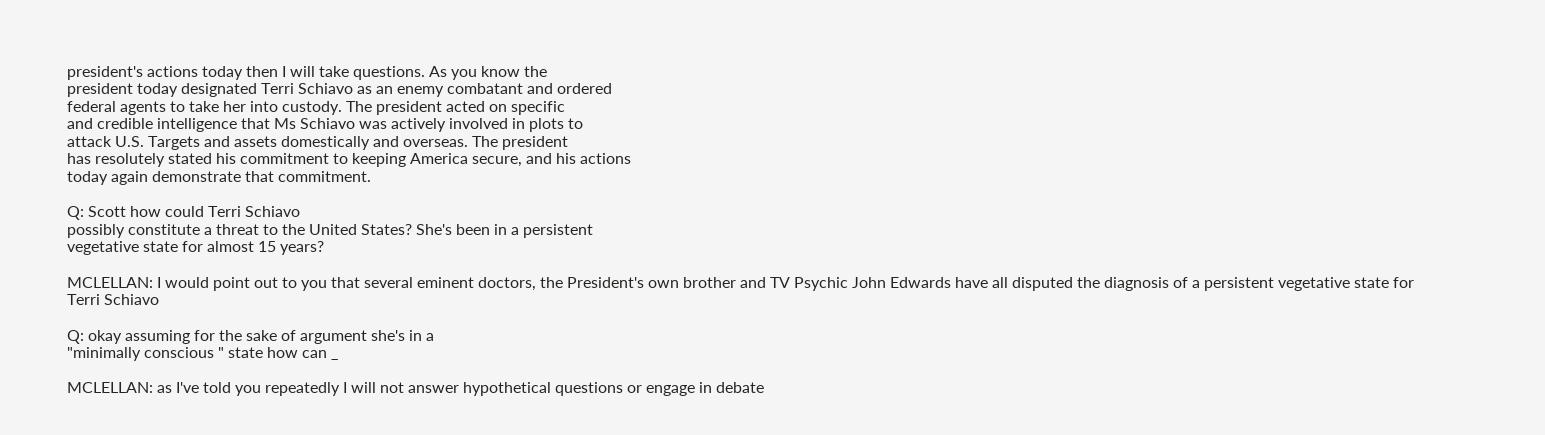president's actions today then I will take questions. As you know the
president today designated Terri Schiavo as an enemy combatant and ordered
federal agents to take her into custody. The president acted on specific
and credible intelligence that Ms Schiavo was actively involved in plots to
attack U.S. Targets and assets domestically and overseas. The president
has resolutely stated his commitment to keeping America secure, and his actions
today again demonstrate that commitment.

Q: Scott how could Terri Schiavo
possibly constitute a threat to the United States? She's been in a persistent
vegetative state for almost 15 years?

MCLELLAN: I would point out to you that several eminent doctors, the President's own brother and TV Psychic John Edwards have all disputed the diagnosis of a persistent vegetative state for Terri Schiavo

Q: okay assuming for the sake of argument she's in a
"minimally conscious " state how can _

MCLELLAN: as I've told you repeatedly I will not answer hypothetical questions or engage in debate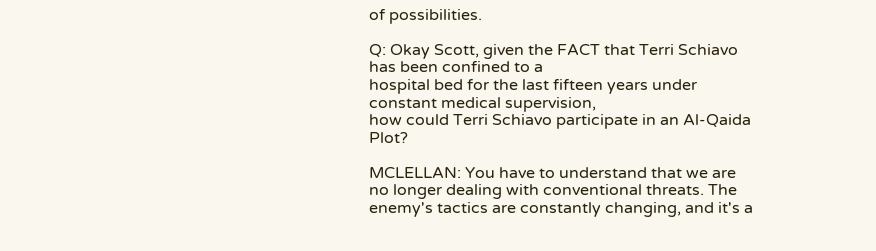of possibilities.

Q: Okay Scott, given the FACT that Terri Schiavo has been confined to a
hospital bed for the last fifteen years under constant medical supervision,
how could Terri Schiavo participate in an Al-Qaida Plot?

MCLELLAN: You have to understand that we are no longer dealing with conventional threats. The enemy's tactics are constantly changing, and it's a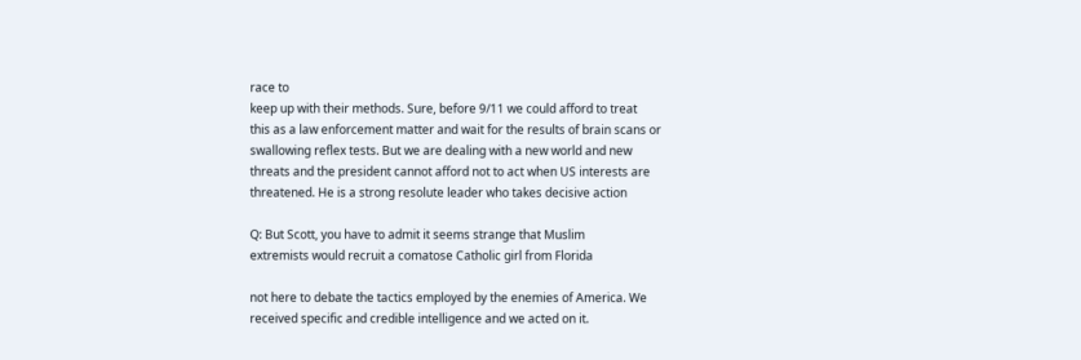race to
keep up with their methods. Sure, before 9/11 we could afford to treat
this as a law enforcement matter and wait for the results of brain scans or
swallowing reflex tests. But we are dealing with a new world and new
threats and the president cannot afford not to act when US interests are
threatened. He is a strong resolute leader who takes decisive action

Q: But Scott, you have to admit it seems strange that Muslim
extremists would recruit a comatose Catholic girl from Florida

not here to debate the tactics employed by the enemies of America. We
received specific and credible intelligence and we acted on it.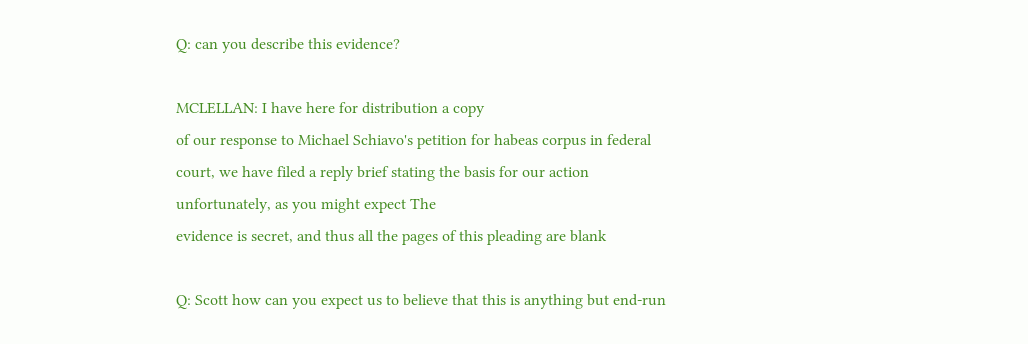Q: can you describe this evidence?

MCLELLAN: I have here for distribution a copy
of our response to Michael Schiavo's petition for habeas corpus in federal
court, we have filed a reply brief stating the basis for our action
unfortunately, as you might expect The
evidence is secret, and thus all the pages of this pleading are blank

Q: Scott how can you expect us to believe that this is anything but end-run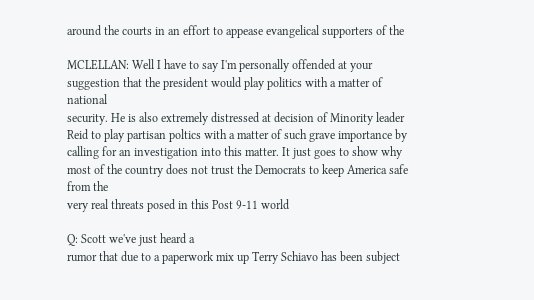around the courts in an effort to appease evangelical supporters of the

MCLELLAN: Well I have to say I'm personally offended at your
suggestion that the president would play politics with a matter of national
security. He is also extremely distressed at decision of Minority leader
Reid to play partisan poltics with a matter of such grave importance by
calling for an investigation into this matter. It just goes to show why
most of the country does not trust the Democrats to keep America safe from the
very real threats posed in this Post 9-11 world

Q: Scott we've just heard a
rumor that due to a paperwork mix up Terry Schiavo has been subject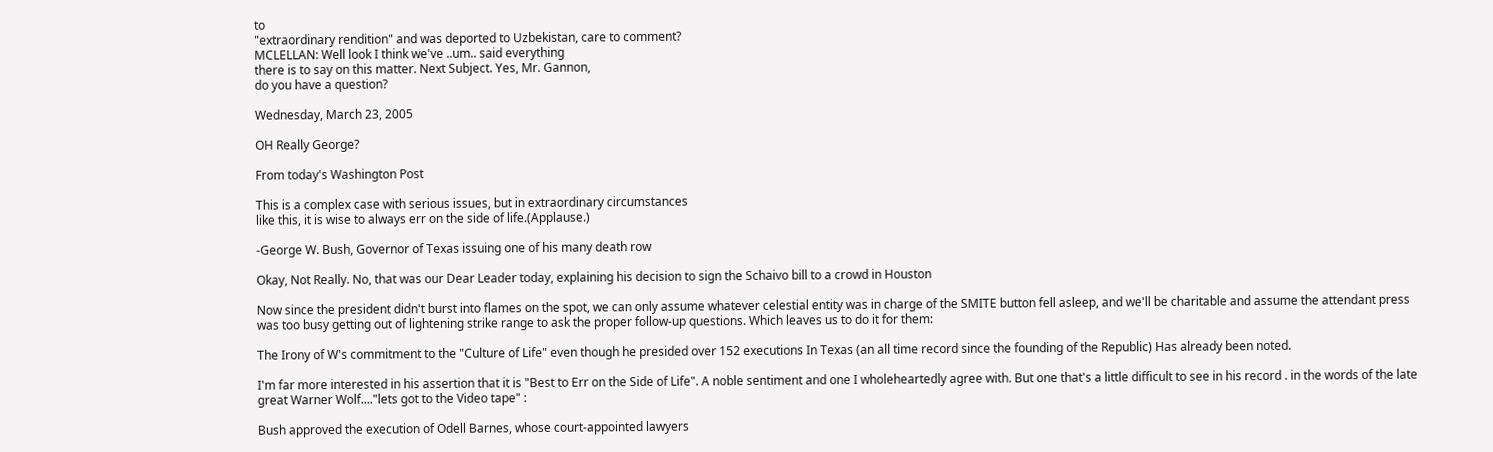to
"extraordinary rendition" and was deported to Uzbekistan, care to comment?
MCLELLAN: Well look I think we've ..um.. said everything
there is to say on this matter. Next Subject. Yes, Mr. Gannon,
do you have a question?

Wednesday, March 23, 2005

OH Really George?

From today's Washington Post

This is a complex case with serious issues, but in extraordinary circumstances
like this, it is wise to always err on the side of life.(Applause.)

-George W. Bush, Governor of Texas issuing one of his many death row

Okay, Not Really. No, that was our Dear Leader today, explaining his decision to sign the Schaivo bill to a crowd in Houston

Now since the president didn't burst into flames on the spot, we can only assume whatever celestial entity was in charge of the SMITE button fell asleep, and we'll be charitable and assume the attendant press was too busy getting out of lightening strike range to ask the proper follow-up questions. Which leaves us to do it for them:

The Irony of W's commitment to the "Culture of Life" even though he presided over 152 executions In Texas (an all time record since the founding of the Republic) Has already been noted.

I'm far more interested in his assertion that it is "Best to Err on the Side of Life". A noble sentiment and one I wholeheartedly agree with. But one that's a little difficult to see in his record . in the words of the late great Warner Wolf...."lets got to the Video tape" :

Bush approved the execution of Odell Barnes, whose court-appointed lawyers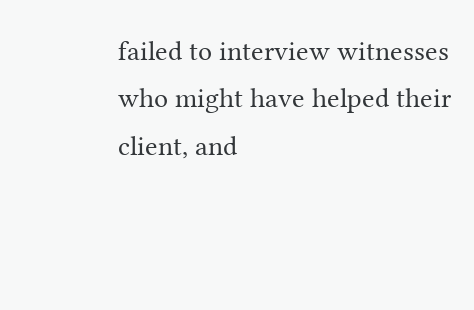failed to interview witnesses who might have helped their client, and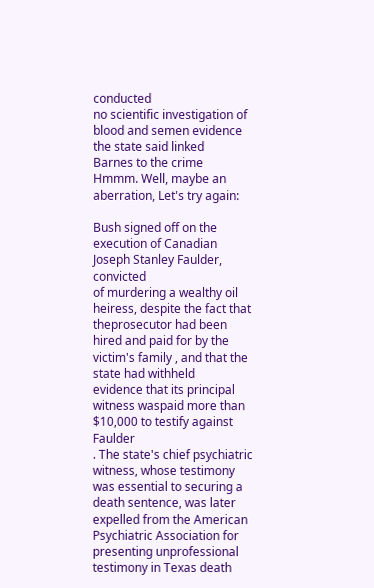conducted
no scientific investigation of blood and semen evidence the state said linked
Barnes to the crime
Hmmm. Well, maybe an aberration, Let's try again:

Bush signed off on the execution of Canadian Joseph Stanley Faulder, convicted
of murdering a wealthy oil heiress, despite the fact that theprosecutor had been
hired and paid for by the victim's family , and that the state had withheld
evidence that its principal witness waspaid more than $10,000 to testify against Faulder
. The state's chief psychiatric witness, whose testimony was essential to securing a death sentence, was later expelled from the American Psychiatric Association for presenting unprofessional testimony in Texas death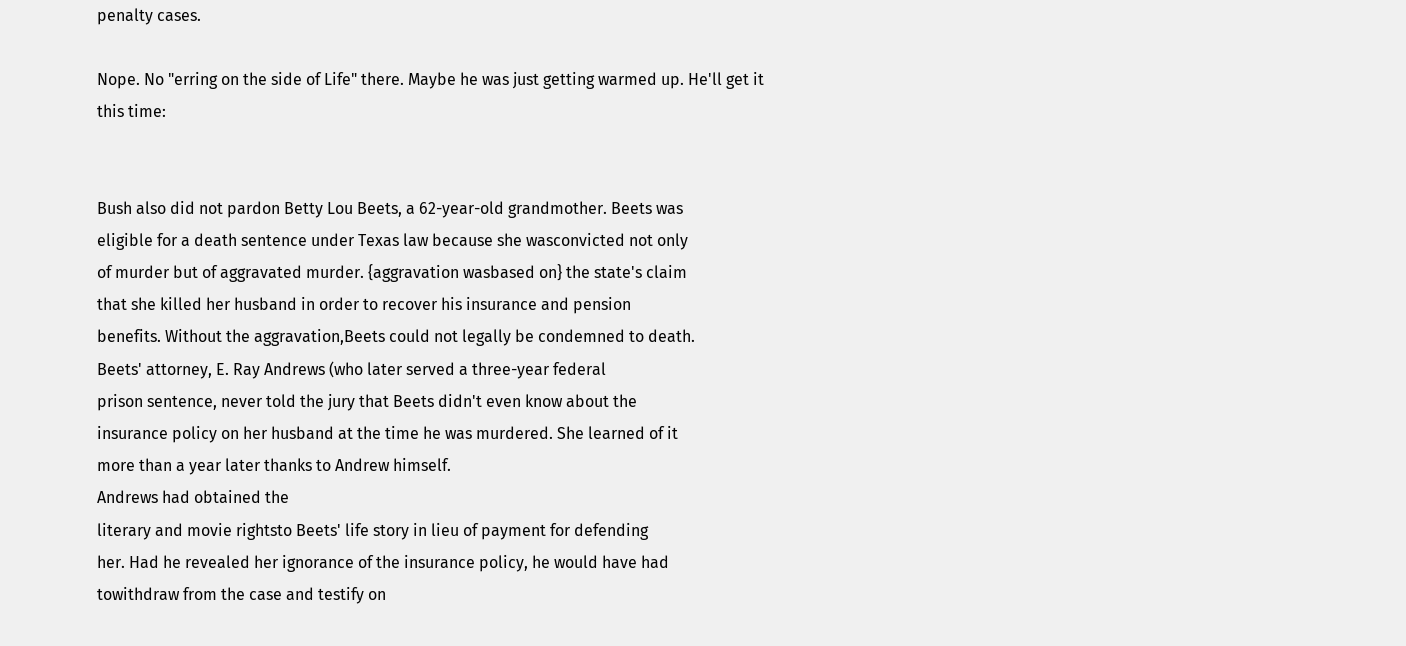penalty cases.

Nope. No "erring on the side of Life" there. Maybe he was just getting warmed up. He'll get it this time:


Bush also did not pardon Betty Lou Beets, a 62-year-old grandmother. Beets was
eligible for a death sentence under Texas law because she wasconvicted not only
of murder but of aggravated murder. {aggravation wasbased on} the state's claim
that she killed her husband in order to recover his insurance and pension
benefits. Without the aggravation,Beets could not legally be condemned to death.
Beets' attorney, E. Ray Andrews (who later served a three-year federal
prison sentence, never told the jury that Beets didn't even know about the
insurance policy on her husband at the time he was murdered. She learned of it
more than a year later thanks to Andrew himself.
Andrews had obtained the
literary and movie rightsto Beets' life story in lieu of payment for defending
her. Had he revealed her ignorance of the insurance policy, he would have had
towithdraw from the case and testify on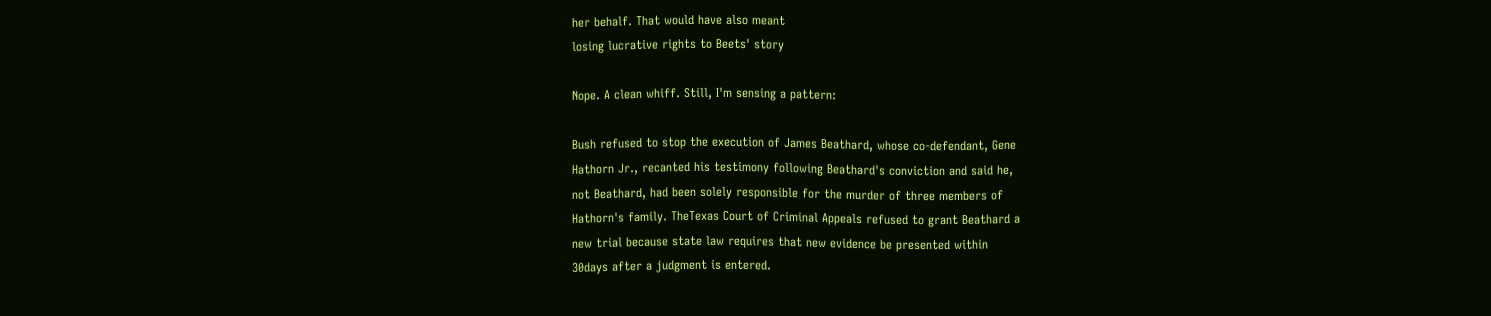her behalf. That would have also meant
losing lucrative rights to Beets' story

Nope. A clean whiff. Still, I'm sensing a pattern:

Bush refused to stop the execution of James Beathard, whose co-defendant, Gene
Hathorn Jr., recanted his testimony following Beathard's conviction and said he,
not Beathard, had been solely responsible for the murder of three members of
Hathorn's family. TheTexas Court of Criminal Appeals refused to grant Beathard a
new trial because state law requires that new evidence be presented within
30days after a judgment is entered.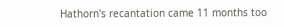Hathorn's recantation came 11 months too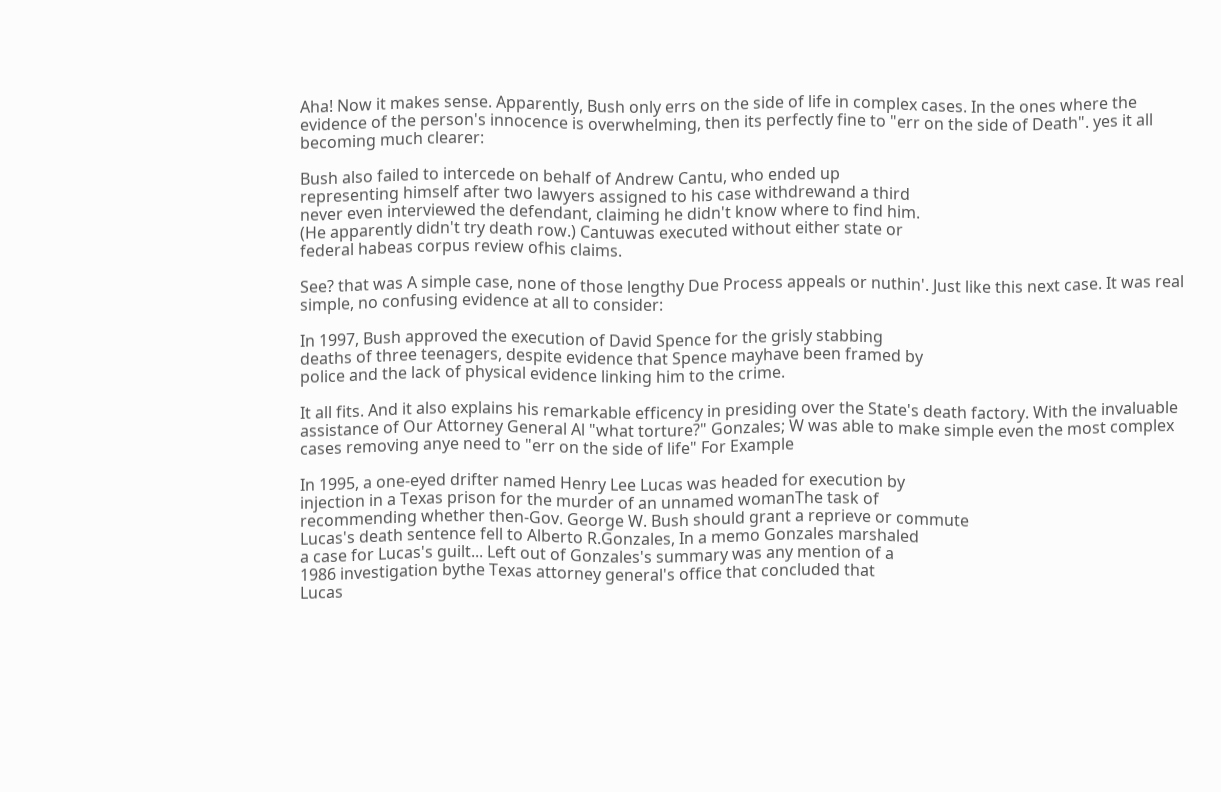Aha! Now it makes sense. Apparently, Bush only errs on the side of life in complex cases. In the ones where the evidence of the person's innocence is overwhelming, then its perfectly fine to "err on the side of Death". yes it all becoming much clearer:

Bush also failed to intercede on behalf of Andrew Cantu, who ended up
representing himself after two lawyers assigned to his case withdrewand a third
never even interviewed the defendant, claiming he didn't know where to find him.
(He apparently didn't try death row.) Cantuwas executed without either state or
federal habeas corpus review ofhis claims.

See? that was A simple case, none of those lengthy Due Process appeals or nuthin'. Just like this next case. It was real simple, no confusing evidence at all to consider:

In 1997, Bush approved the execution of David Spence for the grisly stabbing
deaths of three teenagers, despite evidence that Spence mayhave been framed by
police and the lack of physical evidence linking him to the crime.

It all fits. And it also explains his remarkable efficency in presiding over the State's death factory. With the invaluable assistance of Our Attorney General Al "what torture?" Gonzales; W was able to make simple even the most complex cases removing anye need to "err on the side of life" For Example

In 1995, a one-eyed drifter named Henry Lee Lucas was headed for execution by
injection in a Texas prison for the murder of an unnamed womanThe task of
recommending whether then-Gov. George W. Bush should grant a reprieve or commute
Lucas's death sentence fell to Alberto R.Gonzales, In a memo Gonzales marshaled
a case for Lucas's guilt... Left out of Gonzales's summary was any mention of a
1986 investigation bythe Texas attorney general's office that concluded that
Lucas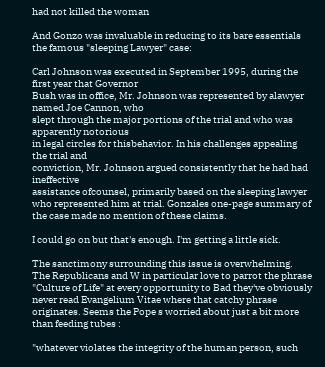had not killed the woman

And Gonzo was invaluable in reducing to its bare essentials the famous "sleeping Lawyer" case:

Carl Johnson was executed in September 1995, during the first year that Governor
Bush was in office, Mr. Johnson was represented by alawyer named Joe Cannon, who
slept through the major portions of the trial and who was apparently notorious
in legal circles for thisbehavior. In his challenges appealing the trial and
conviction, Mr. Johnson argued consistently that he had had ineffective
assistance ofcounsel, primarily based on the sleeping lawyer who represented him at trial. Gonzales one-page summary of the case made no mention of these claims.

I could go on but that's enough. I'm getting a little sick.

The sanctimony surrounding this issue is overwhelming. The Republicans and W in particular love to parrot the phrase "Culture of Life" at every opportunity to Bad they've obviously never read Evangelium Vitae where that catchy phrase originates. Seems the Pope s worried about just a bit more than feeding tubes :

"whatever violates the integrity of the human person, such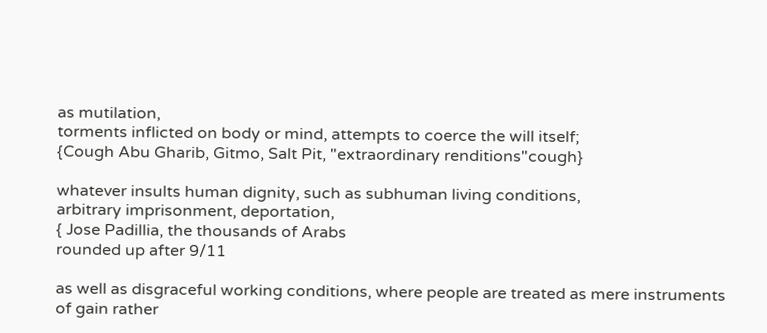as mutilation,
torments inflicted on body or mind, attempts to coerce the will itself;
{Cough Abu Gharib, Gitmo, Salt Pit, "extraordinary renditions"cough}

whatever insults human dignity, such as subhuman living conditions,
arbitrary imprisonment, deportation,
{ Jose Padillia, the thousands of Arabs
rounded up after 9/11

as well as disgraceful working conditions, where people are treated as mere instruments of gain rather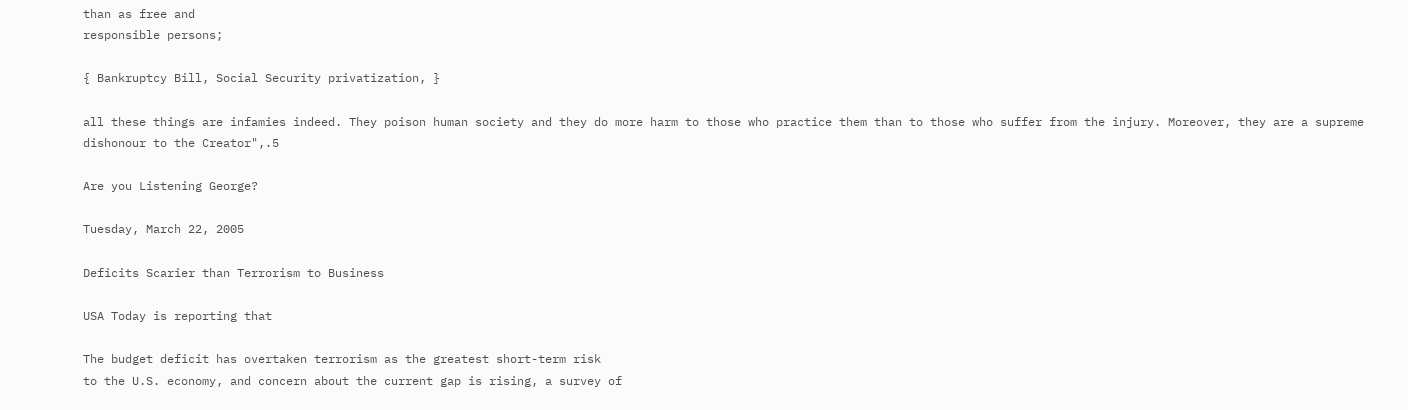than as free and
responsible persons;

{ Bankruptcy Bill, Social Security privatization, }

all these things are infamies indeed. They poison human society and they do more harm to those who practice them than to those who suffer from the injury. Moreover, they are a supreme dishonour to the Creator",.5

Are you Listening George?

Tuesday, March 22, 2005

Deficits Scarier than Terrorism to Business

USA Today is reporting that

The budget deficit has overtaken terrorism as the greatest short-term risk
to the U.S. economy, and concern about the current gap is rising, a survey of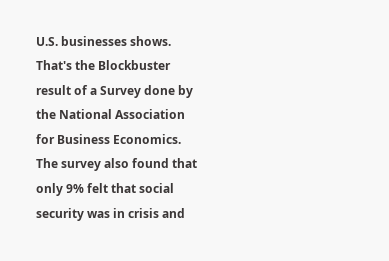U.S. businesses shows.
That's the Blockbuster result of a Survey done by the National Association for Business Economics. The survey also found that only 9% felt that social security was in crisis and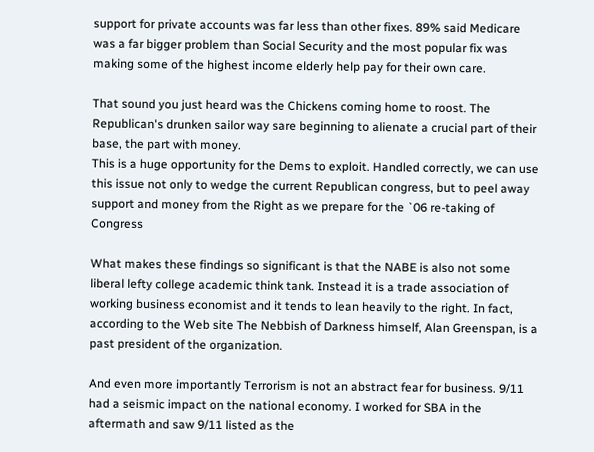support for private accounts was far less than other fixes. 89% said Medicare was a far bigger problem than Social Security and the most popular fix was making some of the highest income elderly help pay for their own care.

That sound you just heard was the Chickens coming home to roost. The Republican's drunken sailor way sare beginning to alienate a crucial part of their base, the part with money.
This is a huge opportunity for the Dems to exploit. Handled correctly, we can use this issue not only to wedge the current Republican congress, but to peel away support and money from the Right as we prepare for the `06 re-taking of Congress

What makes these findings so significant is that the NABE is also not some liberal lefty college academic think tank. Instead it is a trade association of working business economist and it tends to lean heavily to the right. In fact, according to the Web site The Nebbish of Darkness himself, Alan Greenspan, is a past president of the organization.

And even more importantly Terrorism is not an abstract fear for business. 9/11 had a seismic impact on the national economy. I worked for SBA in the aftermath and saw 9/11 listed as the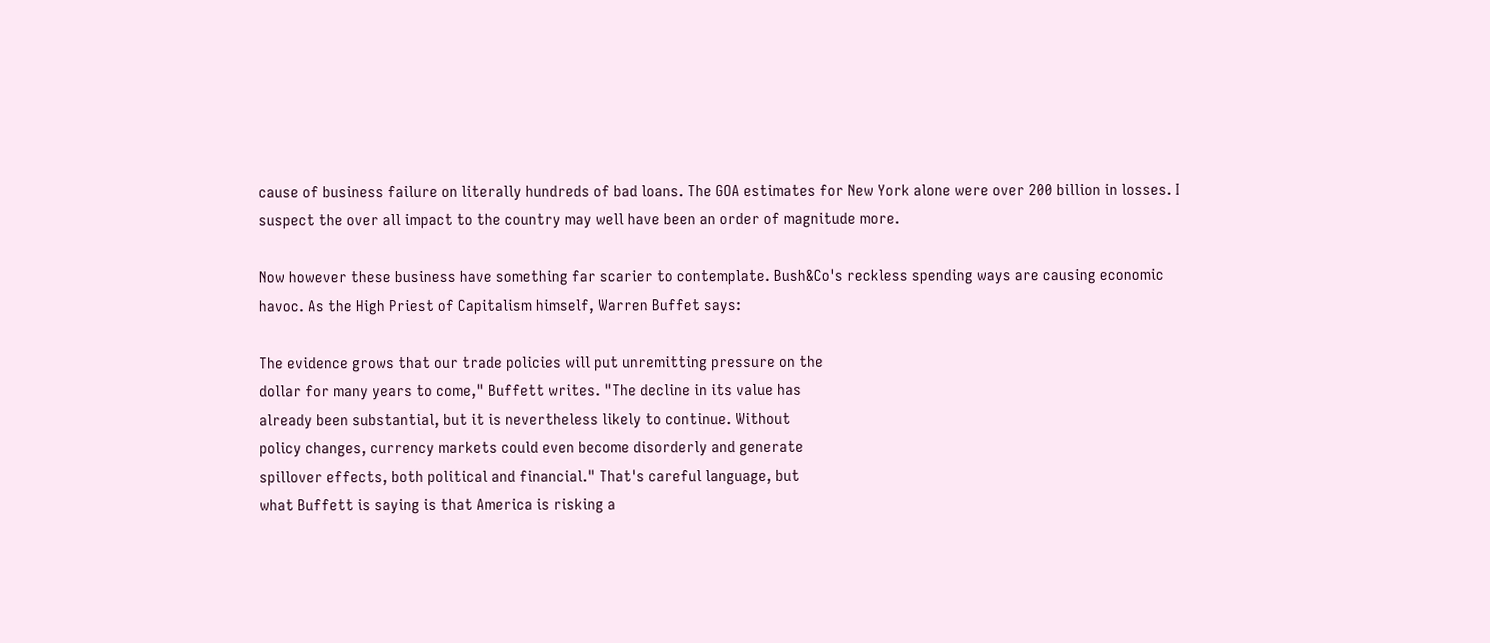cause of business failure on literally hundreds of bad loans. The GOA estimates for New York alone were over 200 billion in losses. I suspect the over all impact to the country may well have been an order of magnitude more.

Now however these business have something far scarier to contemplate. Bush&Co's reckless spending ways are causing economic havoc. As the High Priest of Capitalism himself, Warren Buffet says:

The evidence grows that our trade policies will put unremitting pressure on the
dollar for many years to come," Buffett writes. "The decline in its value has
already been substantial, but it is nevertheless likely to continue. Without
policy changes, currency markets could even become disorderly and generate
spillover effects, both political and financial." That's careful language, but
what Buffett is saying is that America is risking a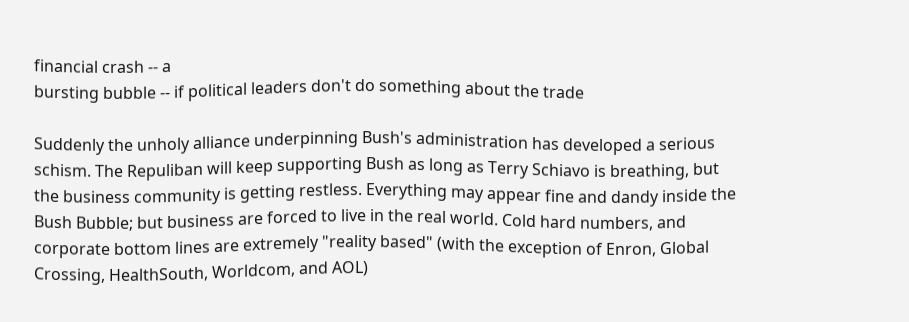financial crash -- a
bursting bubble -- if political leaders don't do something about the trade

Suddenly the unholy alliance underpinning Bush's administration has developed a serious schism. The Repuliban will keep supporting Bush as long as Terry Schiavo is breathing, but the business community is getting restless. Everything may appear fine and dandy inside the Bush Bubble; but business are forced to live in the real world. Cold hard numbers, and corporate bottom lines are extremely "reality based" (with the exception of Enron, Global Crossing, HealthSouth, Worldcom, and AOL)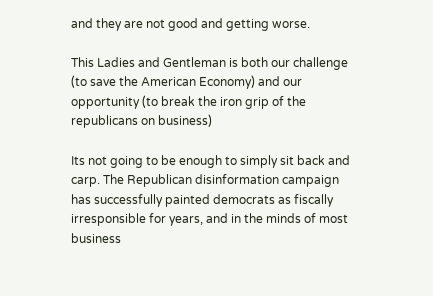and they are not good and getting worse.

This Ladies and Gentleman is both our challenge (to save the American Economy) and our opportunity (to break the iron grip of the republicans on business)

Its not going to be enough to simply sit back and carp. The Republican disinformation campaign has successfully painted democrats as fiscally irresponsible for years, and in the minds of most business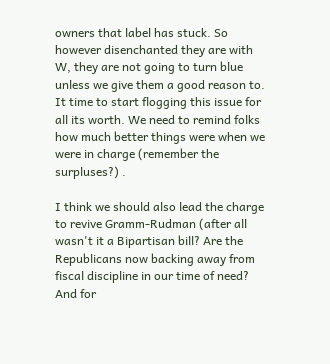owners that label has stuck. So however disenchanted they are with W, they are not going to turn blue unless we give them a good reason to. It time to start flogging this issue for all its worth. We need to remind folks how much better things were when we were in charge (remember the surpluses?) .

I think we should also lead the charge to revive Gramm-Rudman (after all wasn't it a Bipartisan bill? Are the Republicans now backing away from fiscal discipline in our time of need? And for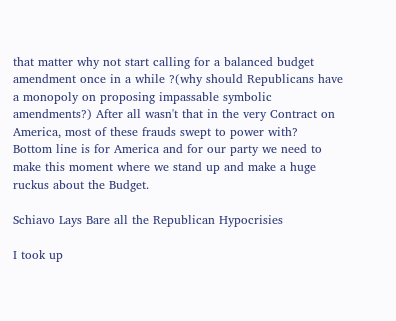that matter why not start calling for a balanced budget amendment once in a while ?(why should Republicans have a monopoly on proposing impassable symbolic amendments?) After all wasn't that in the very Contract on America, most of these frauds swept to power with?
Bottom line is for America and for our party we need to make this moment where we stand up and make a huge ruckus about the Budget.

Schiavo Lays Bare all the Republican Hypocrisies

I took up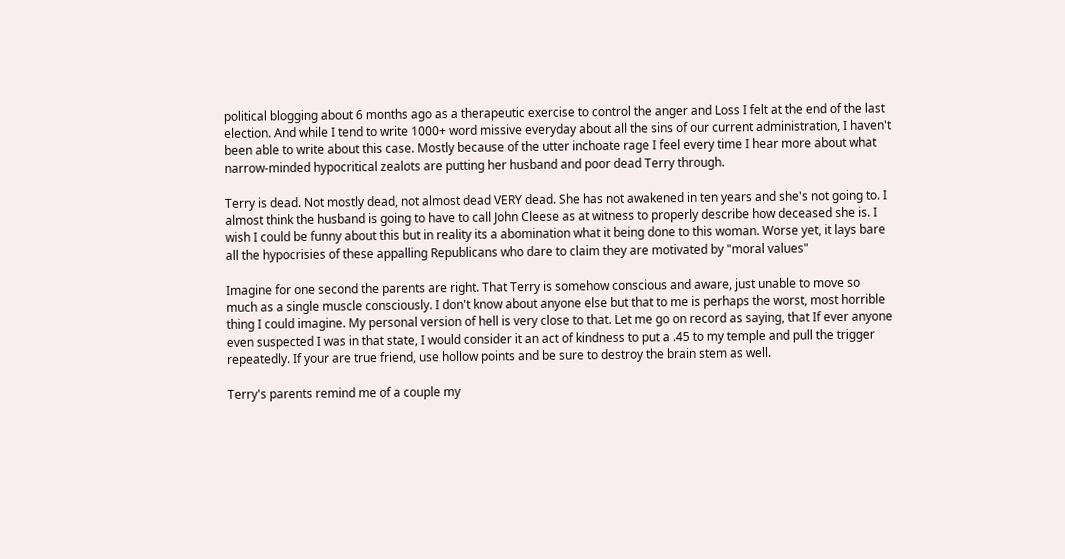political blogging about 6 months ago as a therapeutic exercise to control the anger and Loss I felt at the end of the last election. And while I tend to write 1000+ word missive everyday about all the sins of our current administration, I haven't been able to write about this case. Mostly because of the utter inchoate rage I feel every time I hear more about what narrow-minded hypocritical zealots are putting her husband and poor dead Terry through.

Terry is dead. Not mostly dead, not almost dead VERY dead. She has not awakened in ten years and she's not going to. I almost think the husband is going to have to call John Cleese as at witness to properly describe how deceased she is. I wish I could be funny about this but in reality its a abomination what it being done to this woman. Worse yet, it lays bare all the hypocrisies of these appalling Republicans who dare to claim they are motivated by "moral values"

Imagine for one second the parents are right. That Terry is somehow conscious and aware, just unable to move so much as a single muscle consciously. I don't know about anyone else but that to me is perhaps the worst, most horrible thing I could imagine. My personal version of hell is very close to that. Let me go on record as saying, that If ever anyone even suspected I was in that state, I would consider it an act of kindness to put a .45 to my temple and pull the trigger repeatedly. If your are true friend, use hollow points and be sure to destroy the brain stem as well.

Terry's parents remind me of a couple my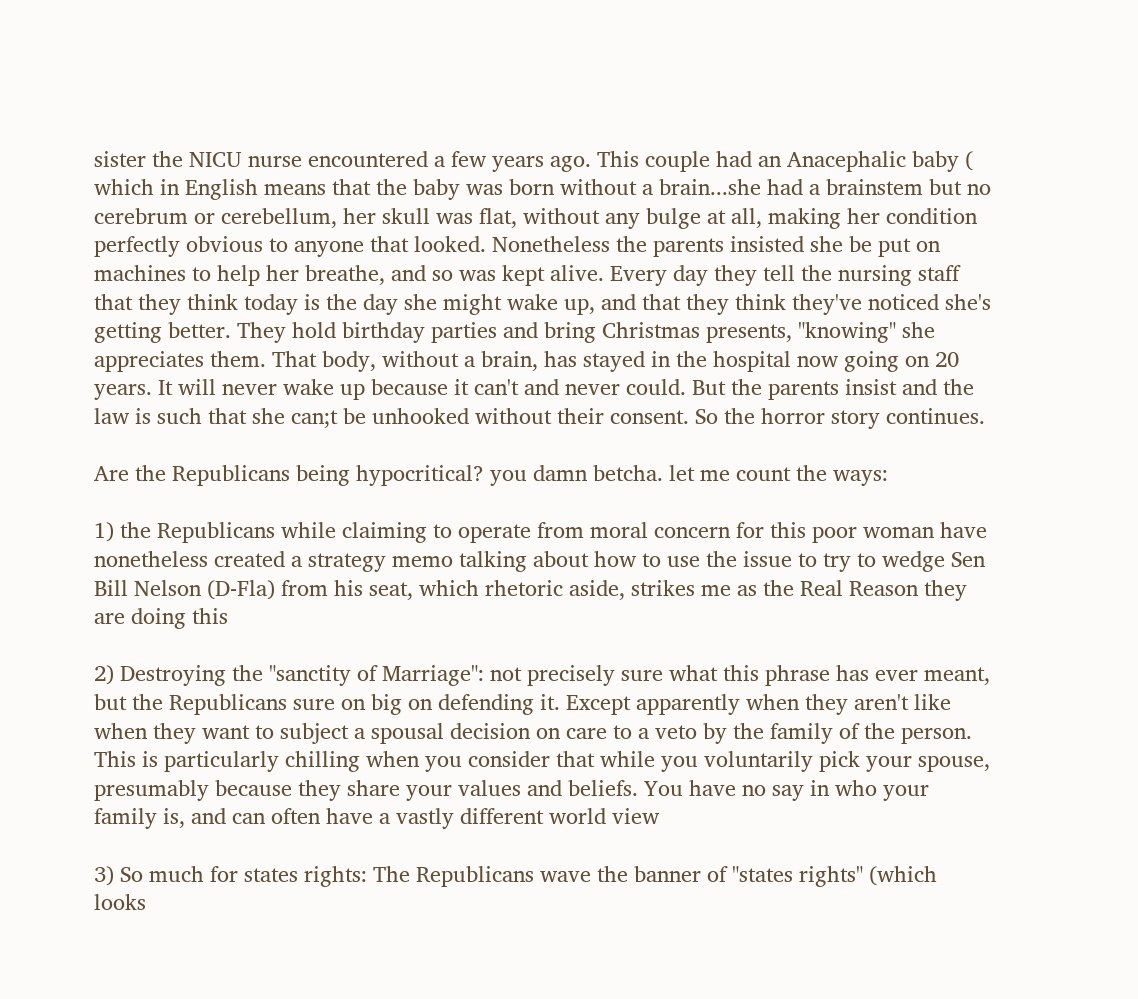sister the NICU nurse encountered a few years ago. This couple had an Anacephalic baby ( which in English means that the baby was born without a brain...she had a brainstem but no cerebrum or cerebellum, her skull was flat, without any bulge at all, making her condition perfectly obvious to anyone that looked. Nonetheless the parents insisted she be put on machines to help her breathe, and so was kept alive. Every day they tell the nursing staff that they think today is the day she might wake up, and that they think they've noticed she's getting better. They hold birthday parties and bring Christmas presents, "knowing" she appreciates them. That body, without a brain, has stayed in the hospital now going on 20 years. It will never wake up because it can't and never could. But the parents insist and the law is such that she can;t be unhooked without their consent. So the horror story continues.

Are the Republicans being hypocritical? you damn betcha. let me count the ways:

1) the Republicans while claiming to operate from moral concern for this poor woman have nonetheless created a strategy memo talking about how to use the issue to try to wedge Sen Bill Nelson (D-Fla) from his seat, which rhetoric aside, strikes me as the Real Reason they are doing this

2) Destroying the "sanctity of Marriage": not precisely sure what this phrase has ever meant, but the Republicans sure on big on defending it. Except apparently when they aren't like when they want to subject a spousal decision on care to a veto by the family of the person. This is particularly chilling when you consider that while you voluntarily pick your spouse, presumably because they share your values and beliefs. You have no say in who your family is, and can often have a vastly different world view

3) So much for states rights: The Republicans wave the banner of "states rights" (which looks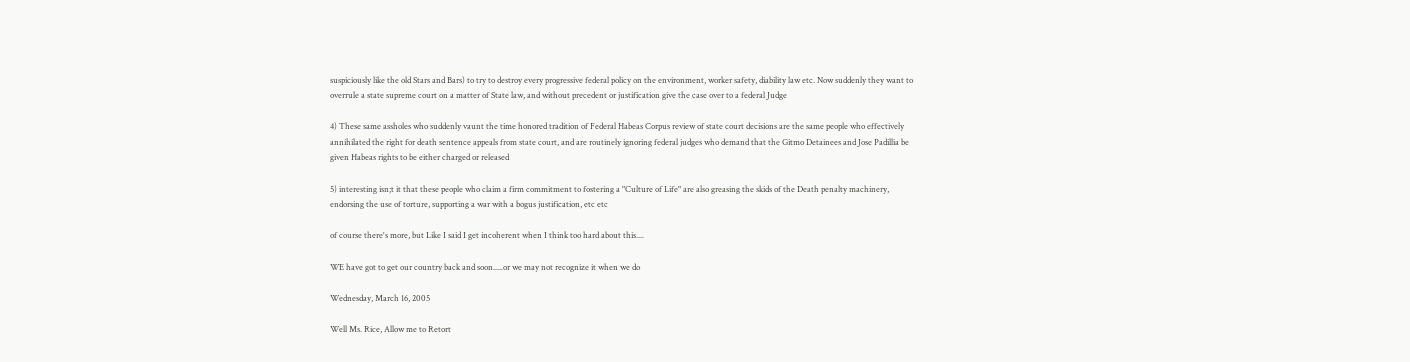suspiciously like the old Stars and Bars) to try to destroy every progressive federal policy on the environment, worker safety, diability law etc. Now suddenly they want to overrule a state supreme court on a matter of State law, and without precedent or justification give the case over to a federal Judge

4) These same assholes who suddenly vaunt the time honored tradition of Federal Habeas Corpus review of state court decisions are the same people who effectively annihilated the right for death sentence appeals from state court, and are routinely ignoring federal judges who demand that the Gitmo Detainees and Jose Padillia be given Habeas rights to be either charged or released

5) interesting isn;t it that these people who claim a firm commitment to fostering a "Culture of Life" are also greasing the skids of the Death penalty machinery, endorsing the use of torture, supporting a war with a bogus justification, etc etc

of course there's more, but Like I said I get incoherent when I think too hard about this....

WE have got to get our country back and soon.....or we may not recognize it when we do

Wednesday, March 16, 2005

Well Ms. Rice, Allow me to Retort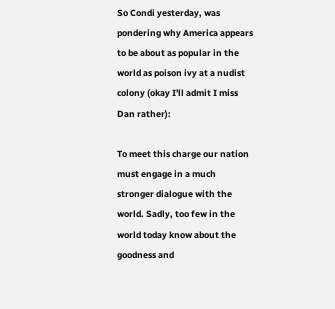So Condi yesterday, was pondering why America appears to be about as popular in the world as poison ivy at a nudist colony (okay I'll admit I miss Dan rather):

To meet this charge our nation must engage in a much stronger dialogue with the
world. Sadly, too few in the world today know about the goodness and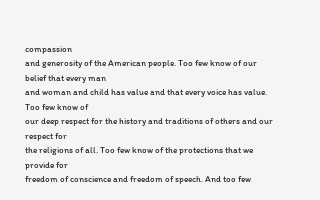compassion
and generosity of the American people. Too few know of our belief that every man
and woman and child has value and that every voice has value. Too few know of
our deep respect for the history and traditions of others and our respect for
the religions of all. Too few know of the protections that we provide for
freedom of conscience and freedom of speech. And too few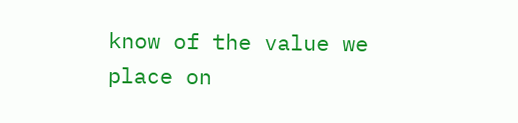know of the value we
place on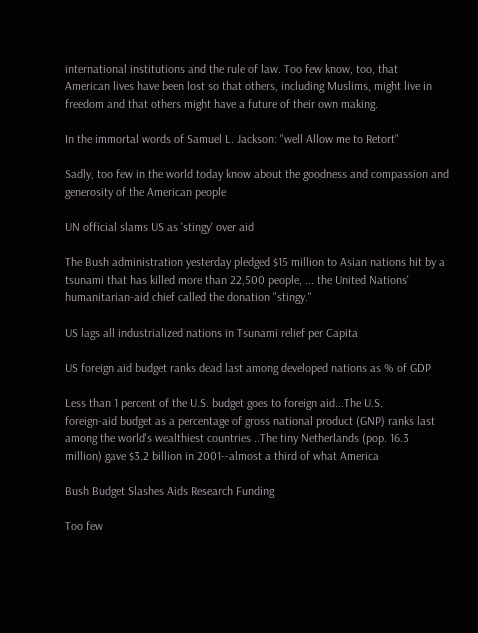international institutions and the rule of law. Too few know, too, that
American lives have been lost so that others, including Muslims, might live in
freedom and that others might have a future of their own making.

In the immortal words of Samuel L. Jackson: "well Allow me to Retort"

Sadly, too few in the world today know about the goodness and compassion and generosity of the American people

UN official slams US as 'stingy' over aid

The Bush administration yesterday pledged $15 million to Asian nations hit by a
tsunami that has killed more than 22,500 people, ... the United Nations'
humanitarian-aid chief called the donation "stingy."

US lags all industrialized nations in Tsunami relief per Capita

US foreign aid budget ranks dead last among developed nations as % of GDP

Less than 1 percent of the U.S. budget goes to foreign aid...The U.S.
foreign-aid budget as a percentage of gross national product (GNP) ranks last
among the world's wealthiest countries ..The tiny Netherlands (pop. 16.3
million) gave $3.2 billion in 2001--almost a third of what America

Bush Budget Slashes Aids Research Funding

Too few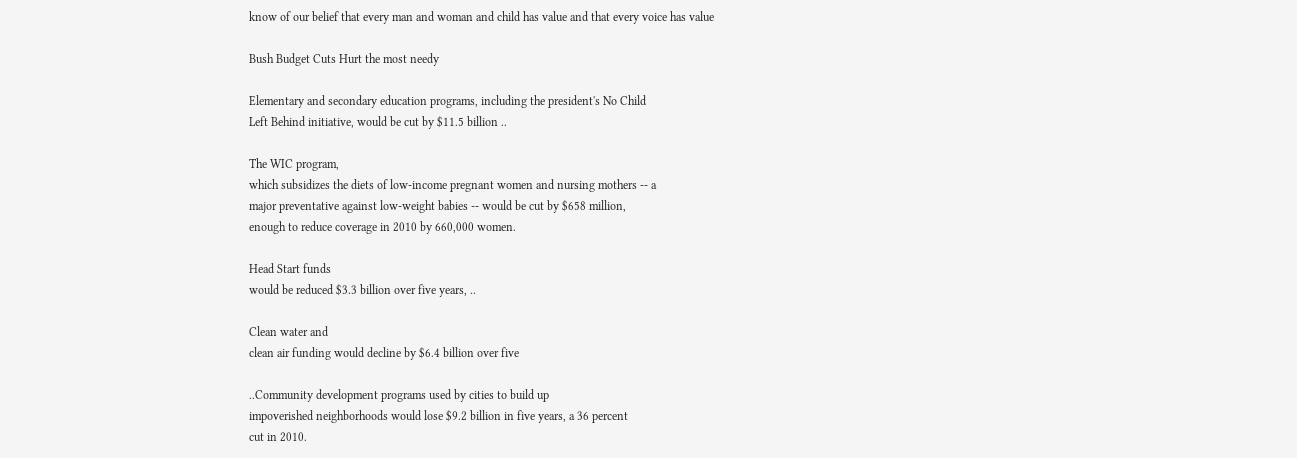know of our belief that every man and woman and child has value and that every voice has value

Bush Budget Cuts Hurt the most needy

Elementary and secondary education programs, including the president's No Child
Left Behind initiative, would be cut by $11.5 billion ..

The WIC program,
which subsidizes the diets of low-income pregnant women and nursing mothers -- a
major preventative against low-weight babies -- would be cut by $658 million,
enough to reduce coverage in 2010 by 660,000 women.

Head Start funds
would be reduced $3.3 billion over five years, ..

Clean water and
clean air funding would decline by $6.4 billion over five

..Community development programs used by cities to build up
impoverished neighborhoods would lose $9.2 billion in five years, a 36 percent
cut in 2010.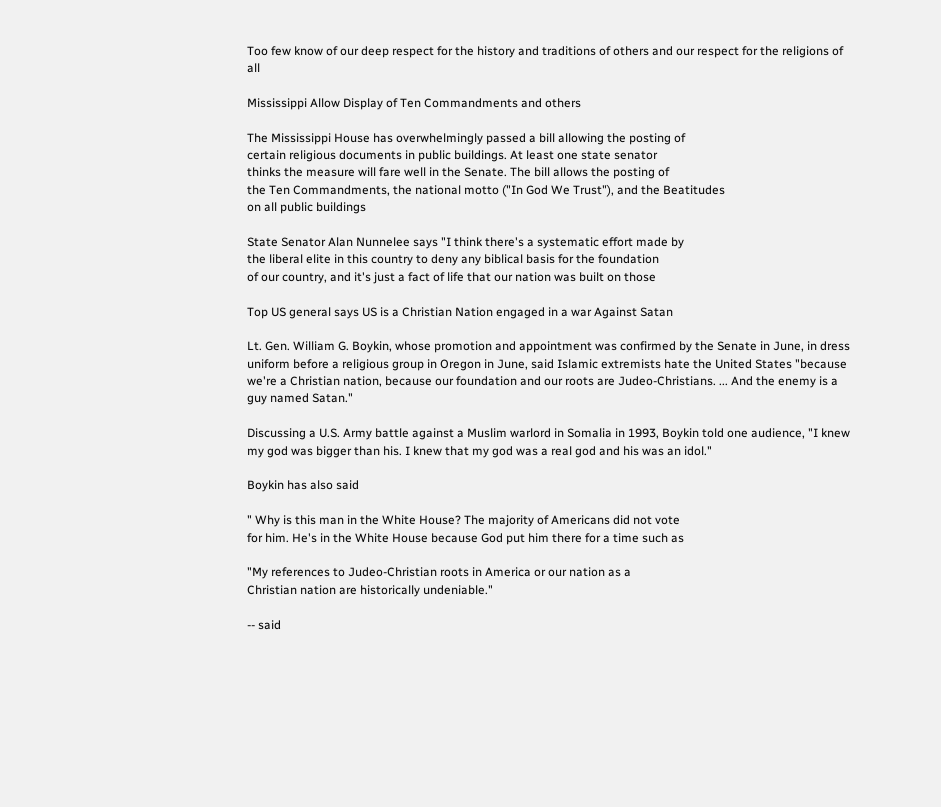Too few know of our deep respect for the history and traditions of others and our respect for the religions of all

Mississippi Allow Display of Ten Commandments and others

The Mississippi House has overwhelmingly passed a bill allowing the posting of
certain religious documents in public buildings. At least one state senator
thinks the measure will fare well in the Senate. The bill allows the posting of
the Ten Commandments, the national motto ("In God We Trust"), and the Beatitudes
on all public buildings

State Senator Alan Nunnelee says "I think there's a systematic effort made by
the liberal elite in this country to deny any biblical basis for the foundation
of our country, and it's just a fact of life that our nation was built on those

Top US general says US is a Christian Nation engaged in a war Against Satan

Lt. Gen. William G. Boykin, whose promotion and appointment was confirmed by the Senate in June, in dress uniform before a religious group in Oregon in June, said Islamic extremists hate the United States "because we're a Christian nation, because our foundation and our roots are Judeo-Christians. ... And the enemy is a guy named Satan."

Discussing a U.S. Army battle against a Muslim warlord in Somalia in 1993, Boykin told one audience, "I knew my god was bigger than his. I knew that my god was a real god and his was an idol."

Boykin has also said

" Why is this man in the White House? The majority of Americans did not vote
for him. He's in the White House because God put him there for a time such as

"My references to Judeo-Christian roots in America or our nation as a
Christian nation are historically undeniable."

-- said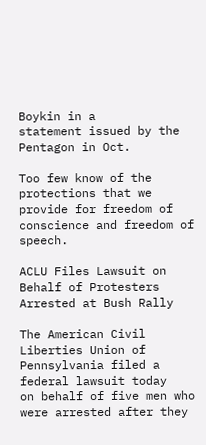Boykin in a
statement issued by the Pentagon in Oct.

Too few know of the protections that we provide for freedom of conscience and freedom of speech.

ACLU Files Lawsuit on Behalf of Protesters Arrested at Bush Rally

The American Civil Liberties Union of Pennsylvania filed a federal lawsuit today
on behalf of five men who were arrested after they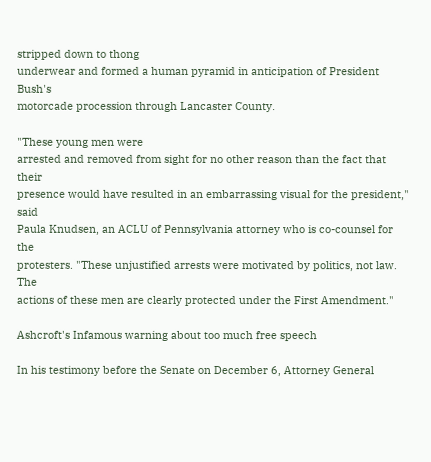stripped down to thong
underwear and formed a human pyramid in anticipation of President Bush's
motorcade procession through Lancaster County.

"These young men were
arrested and removed from sight for no other reason than the fact that their
presence would have resulted in an embarrassing visual for the president," said
Paula Knudsen, an ACLU of Pennsylvania attorney who is co-counsel for the
protesters. "These unjustified arrests were motivated by politics, not law. The
actions of these men are clearly protected under the First Amendment."

Ashcroft's Infamous warning about too much free speech

In his testimony before the Senate on December 6, Attorney General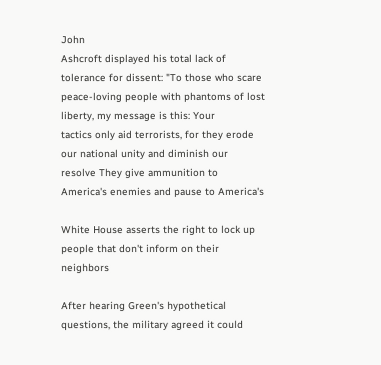John
Ashcroft displayed his total lack of tolerance for dissent: "To those who scare
peace-loving people with phantoms of lost liberty, my message is this: Your
tactics only aid terrorists, for they erode our national unity and diminish our
resolve They give ammunition to America's enemies and pause to America's

White House asserts the right to lock up people that don't inform on their neighbors

After hearing Green's hypothetical questions, the military agreed it could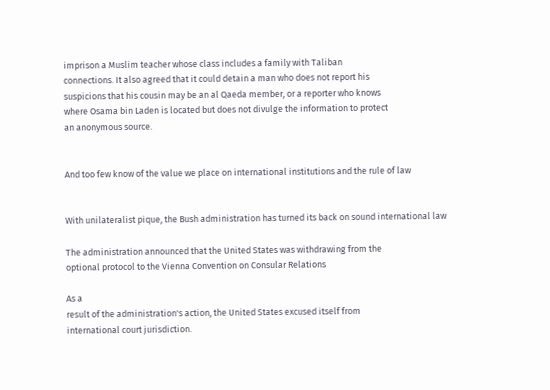imprison a Muslim teacher whose class includes a family with Taliban
connections. It also agreed that it could detain a man who does not report his
suspicions that his cousin may be an al Qaeda member, or a reporter who knows
where Osama bin Laden is located but does not divulge the information to protect
an anonymous source.


And too few know of the value we place on international institutions and the rule of law


With unilateralist pique, the Bush administration has turned its back on sound international law

The administration announced that the United States was withdrawing from the
optional protocol to the Vienna Convention on Consular Relations

As a
result of the administration's action, the United States excused itself from
international court jurisdiction.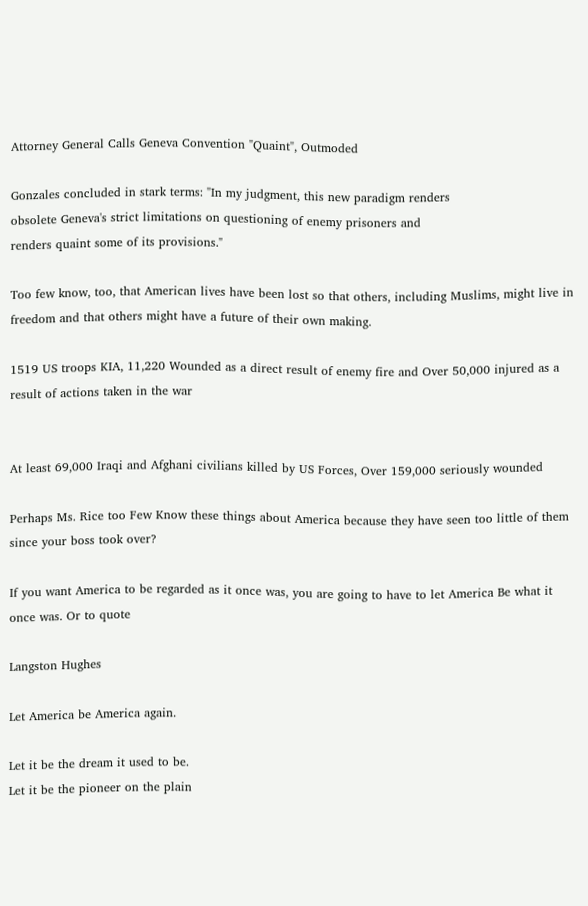Attorney General Calls Geneva Convention "Quaint", Outmoded

Gonzales concluded in stark terms: "In my judgment, this new paradigm renders
obsolete Geneva's strict limitations on questioning of enemy prisoners and
renders quaint some of its provisions."

Too few know, too, that American lives have been lost so that others, including Muslims, might live in freedom and that others might have a future of their own making.

1519 US troops KIA, 11,220 Wounded as a direct result of enemy fire and Over 50,000 injured as a result of actions taken in the war


At least 69,000 Iraqi and Afghani civilians killed by US Forces, Over 159,000 seriously wounded

Perhaps Ms. Rice too Few Know these things about America because they have seen too little of them since your boss took over?

If you want America to be regarded as it once was, you are going to have to let America Be what it once was. Or to quote

Langston Hughes

Let America be America again.

Let it be the dream it used to be.
Let it be the pioneer on the plain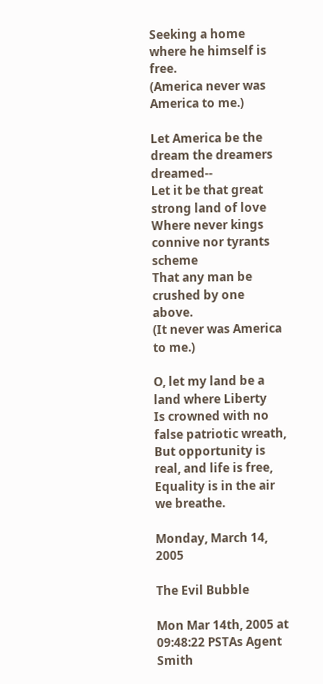Seeking a home where he himself is free.
(America never was America to me.)

Let America be the dream the dreamers dreamed--
Let it be that great strong land of love
Where never kings connive nor tyrants scheme
That any man be crushed by one above.
(It never was America to me.)

O, let my land be a land where Liberty
Is crowned with no false patriotic wreath,
But opportunity is real, and life is free,
Equality is in the air we breathe.

Monday, March 14, 2005

The Evil Bubble

Mon Mar 14th, 2005 at 09:48:22 PSTAs Agent Smith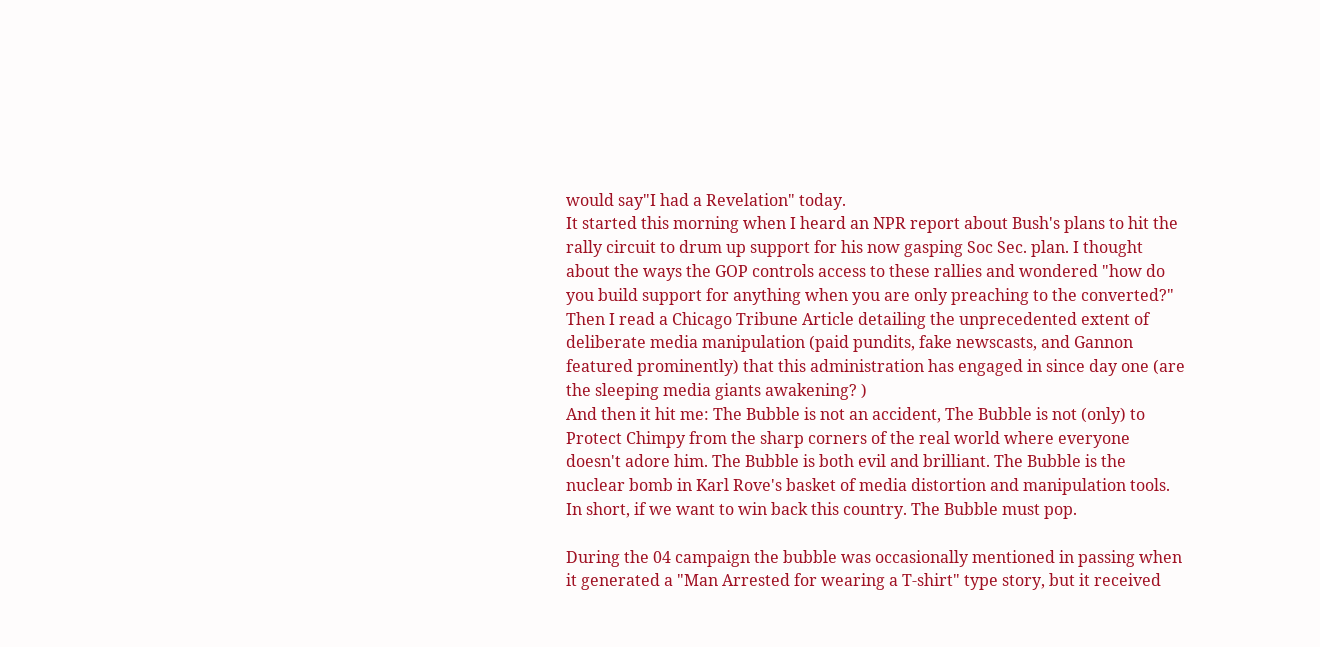would say"I had a Revelation" today.
It started this morning when I heard an NPR report about Bush's plans to hit the rally circuit to drum up support for his now gasping Soc Sec. plan. I thought about the ways the GOP controls access to these rallies and wondered "how do you build support for anything when you are only preaching to the converted?"
Then I read a Chicago Tribune Article detailing the unprecedented extent of deliberate media manipulation (paid pundits, fake newscasts, and Gannon featured prominently) that this administration has engaged in since day one (are the sleeping media giants awakening? )
And then it hit me: The Bubble is not an accident, The Bubble is not (only) to Protect Chimpy from the sharp corners of the real world where everyone doesn't adore him. The Bubble is both evil and brilliant. The Bubble is the nuclear bomb in Karl Rove's basket of media distortion and manipulation tools. In short, if we want to win back this country. The Bubble must pop.

During the 04 campaign the bubble was occasionally mentioned in passing when it generated a "Man Arrested for wearing a T-shirt" type story, but it received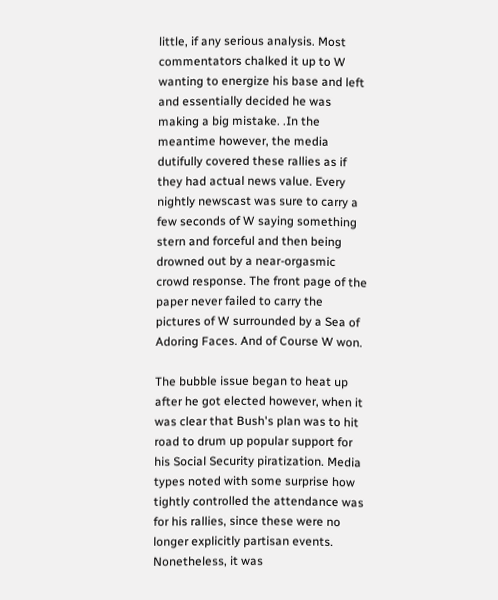little, if any serious analysis. Most commentators chalked it up to W wanting to energize his base and left and essentially decided he was making a big mistake. .In the meantime however, the media dutifully covered these rallies as if they had actual news value. Every nightly newscast was sure to carry a few seconds of W saying something stern and forceful and then being drowned out by a near-orgasmic crowd response. The front page of the paper never failed to carry the pictures of W surrounded by a Sea of Adoring Faces. And of Course W won.

The bubble issue began to heat up after he got elected however, when it was clear that Bush's plan was to hit road to drum up popular support for his Social Security piratization. Media types noted with some surprise how tightly controlled the attendance was for his rallies, since these were no longer explicitly partisan events. Nonetheless, it was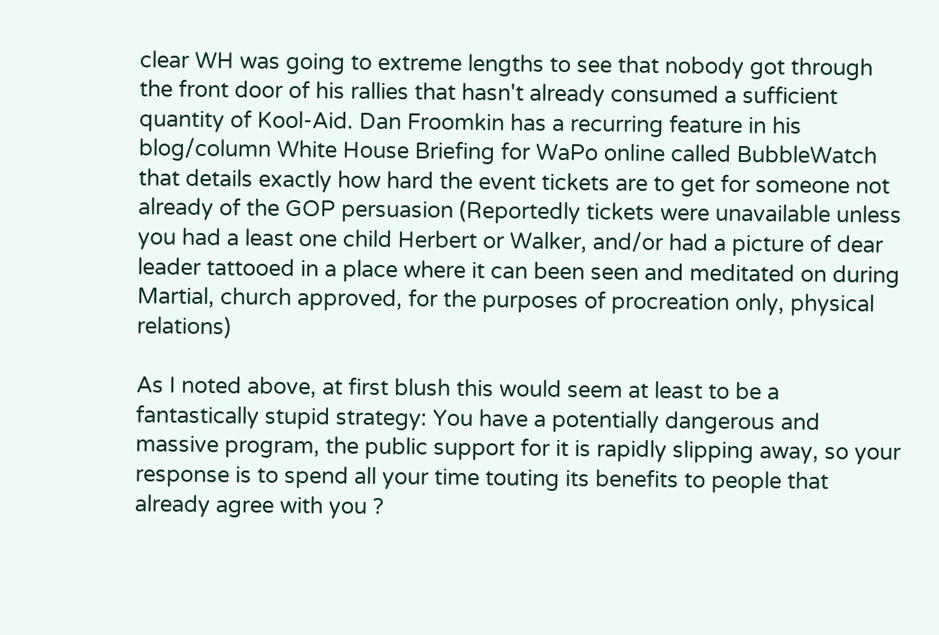clear WH was going to extreme lengths to see that nobody got through the front door of his rallies that hasn't already consumed a sufficient quantity of Kool-Aid. Dan Froomkin has a recurring feature in his blog/column White House Briefing for WaPo online called BubbleWatch that details exactly how hard the event tickets are to get for someone not already of the GOP persuasion (Reportedly tickets were unavailable unless you had a least one child Herbert or Walker, and/or had a picture of dear leader tattooed in a place where it can been seen and meditated on during Martial, church approved, for the purposes of procreation only, physical relations)

As I noted above, at first blush this would seem at least to be a fantastically stupid strategy: You have a potentially dangerous and massive program, the public support for it is rapidly slipping away, so your response is to spend all your time touting its benefits to people that already agree with you ?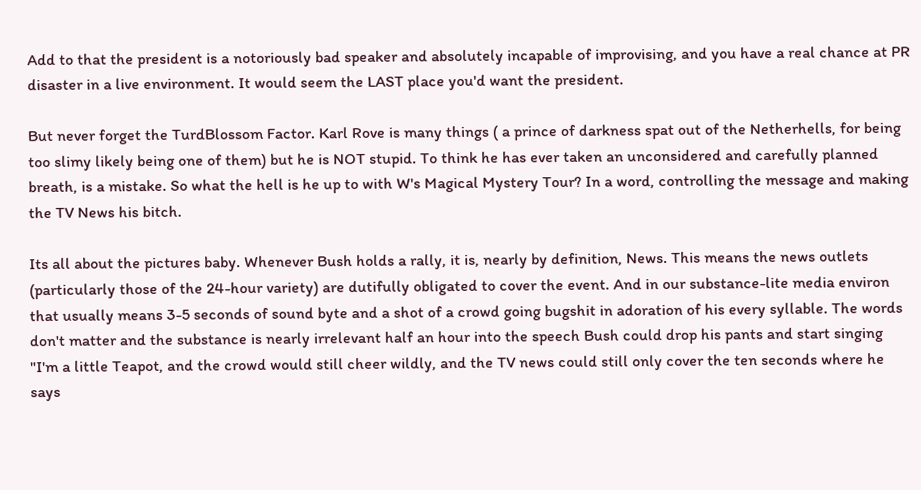Add to that the president is a notoriously bad speaker and absolutely incapable of improvising, and you have a real chance at PR disaster in a live environment. It would seem the LAST place you'd want the president.

But never forget the TurdBlossom Factor. Karl Rove is many things ( a prince of darkness spat out of the Netherhells, for being too slimy likely being one of them) but he is NOT stupid. To think he has ever taken an unconsidered and carefully planned breath, is a mistake. So what the hell is he up to with W's Magical Mystery Tour? In a word, controlling the message and making the TV News his bitch.

Its all about the pictures baby. Whenever Bush holds a rally, it is, nearly by definition, News. This means the news outlets (particularly those of the 24-hour variety) are dutifully obligated to cover the event. And in our substance-lite media environ that usually means 3-5 seconds of sound byte and a shot of a crowd going bugshit in adoration of his every syllable. The words don't matter and the substance is nearly irrelevant half an hour into the speech Bush could drop his pants and start singing "I'm a little Teapot, and the crowd would still cheer wildly, and the TV news could still only cover the ten seconds where he says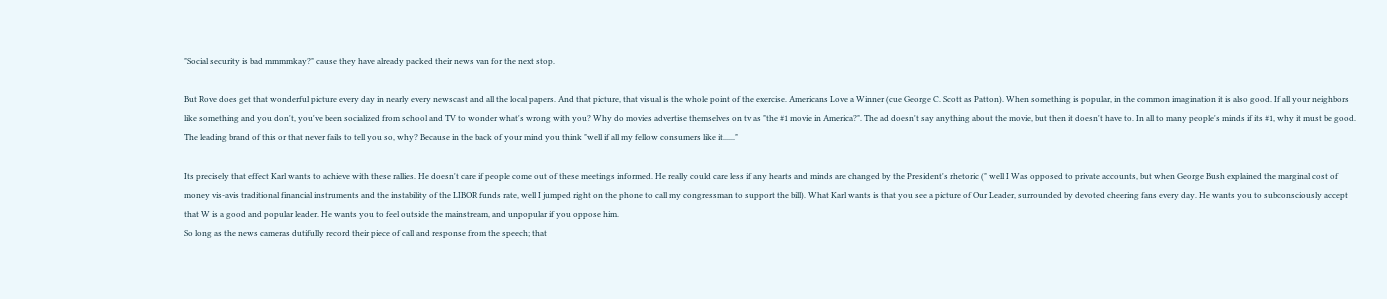"Social security is bad mmmmkay?" cause they have already packed their news van for the next stop.

But Rove does get that wonderful picture every day in nearly every newscast and all the local papers. And that picture, that visual is the whole point of the exercise. Americans Love a Winner (cue George C. Scott as Patton). When something is popular, in the common imagination it is also good. If all your neighbors like something and you don't, you've been socialized from school and TV to wonder what's wrong with you? Why do movies advertise themselves on tv as "the #1 movie in America?". The ad doesn't say anything about the movie, but then it doesn't have to. In all to many people's minds if its #1, why it must be good. The leading brand of this or that never fails to tell you so, why? Because in the back of your mind you think "well if all my fellow consumers like it......"

Its precisely that effect Karl wants to achieve with these rallies. He doesn't care if people come out of these meetings informed. He really could care less if any hearts and minds are changed by the President's rhetoric (" well I Was opposed to private accounts, but when George Bush explained the marginal cost of money vis-avis traditional financial instruments and the instability of the LIBOR funds rate, well I jumped right on the phone to call my congressman to support the bill). What Karl wants is that you see a picture of Our Leader, surrounded by devoted cheering fans every day. He wants you to subconsciously accept that W is a good and popular leader. He wants you to feel outside the mainstream, and unpopular if you oppose him.
So long as the news cameras dutifully record their piece of call and response from the speech; that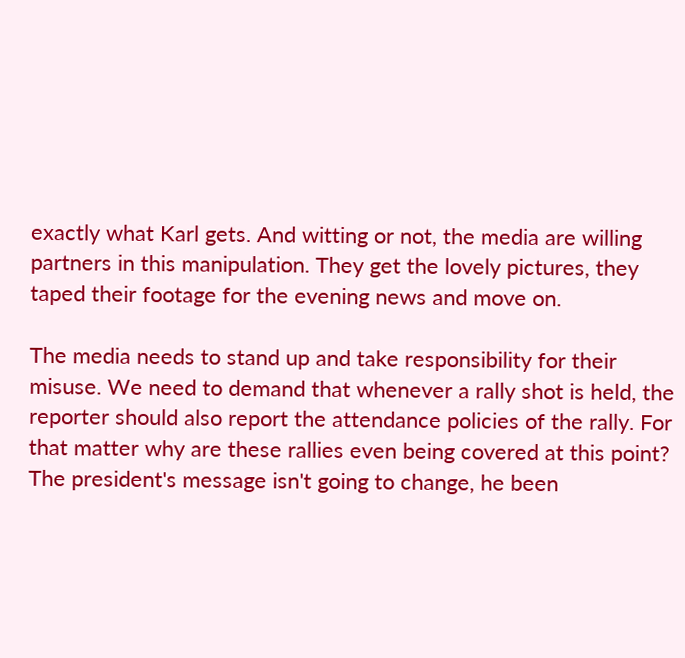exactly what Karl gets. And witting or not, the media are willing partners in this manipulation. They get the lovely pictures, they taped their footage for the evening news and move on.

The media needs to stand up and take responsibility for their misuse. We need to demand that whenever a rally shot is held, the reporter should also report the attendance policies of the rally. For that matter why are these rallies even being covered at this point? The president's message isn't going to change, he been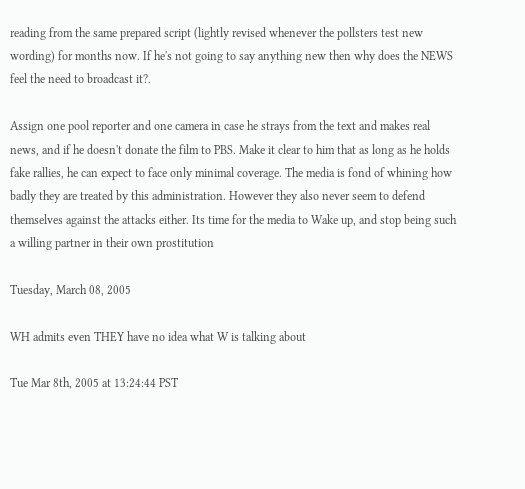reading from the same prepared script (lightly revised whenever the pollsters test new wording) for months now. If he's not going to say anything new then why does the NEWS feel the need to broadcast it?.

Assign one pool reporter and one camera in case he strays from the text and makes real news, and if he doesn't donate the film to PBS. Make it clear to him that as long as he holds fake rallies, he can expect to face only minimal coverage. The media is fond of whining how badly they are treated by this administration. However they also never seem to defend themselves against the attacks either. Its time for the media to Wake up, and stop being such a willing partner in their own prostitution

Tuesday, March 08, 2005

WH admits even THEY have no idea what W is talking about

Tue Mar 8th, 2005 at 13:24:44 PST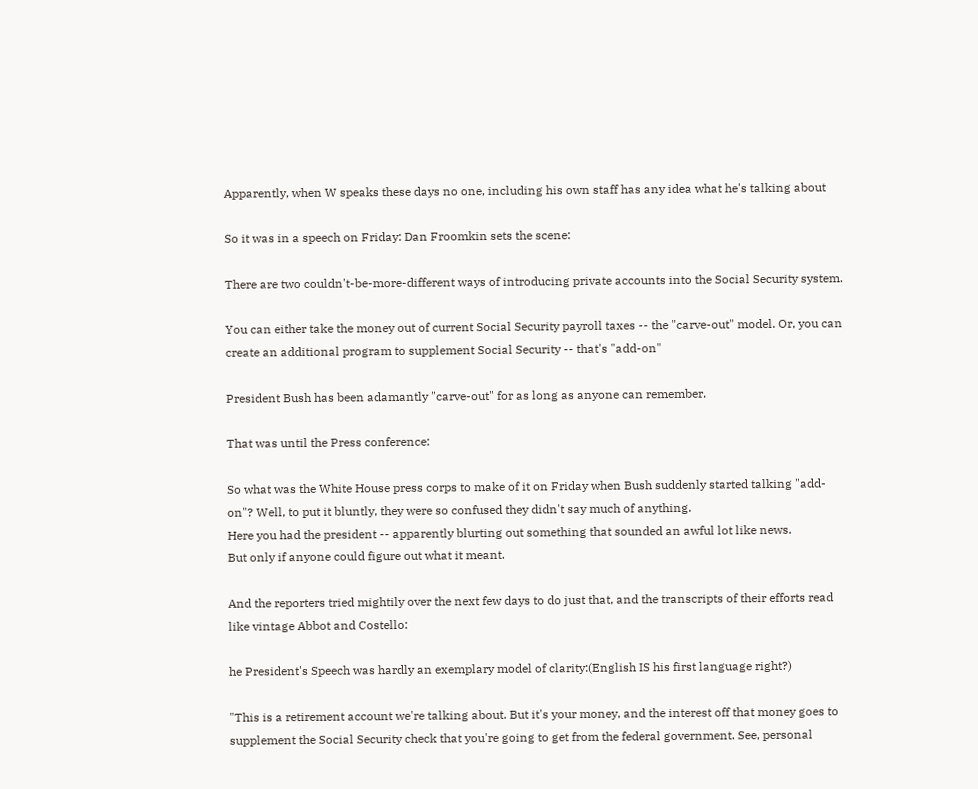Apparently, when W speaks these days no one, including his own staff has any idea what he's talking about

So it was in a speech on Friday: Dan Froomkin sets the scene:

There are two couldn't-be-more-different ways of introducing private accounts into the Social Security system.

You can either take the money out of current Social Security payroll taxes -- the "carve-out" model. Or, you can create an additional program to supplement Social Security -- that's "add-on"

President Bush has been adamantly "carve-out" for as long as anyone can remember.

That was until the Press conference:

So what was the White House press corps to make of it on Friday when Bush suddenly started talking "add-on"? Well, to put it bluntly, they were so confused they didn't say much of anything.
Here you had the president -- apparently blurting out something that sounded an awful lot like news.
But only if anyone could figure out what it meant.

And the reporters tried mightily over the next few days to do just that, and the transcripts of their efforts read like vintage Abbot and Costello:

he President's Speech was hardly an exemplary model of clarity:(English IS his first language right?)

"This is a retirement account we're talking about. But it's your money, and the interest off that money goes to supplement the Social Security check that you're going to get from the federal government. See, personal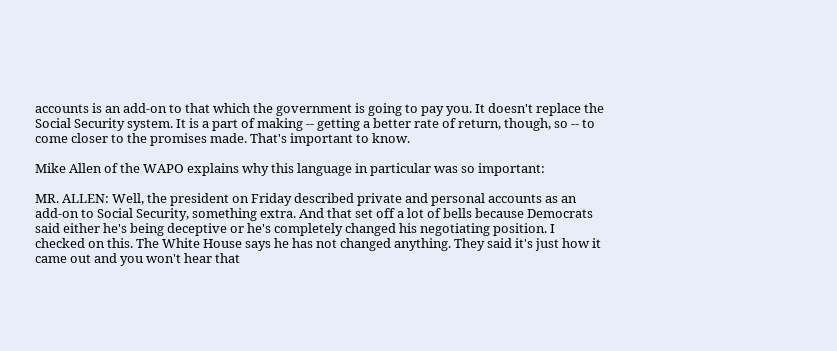accounts is an add-on to that which the government is going to pay you. It doesn't replace the Social Security system. It is a part of making -- getting a better rate of return, though, so -- to come closer to the promises made. That's important to know.

Mike Allen of the WAPO explains why this language in particular was so important:

MR. ALLEN: Well, the president on Friday described private and personal accounts as an add-on to Social Security, something extra. And that set off a lot of bells because Democrats said either he's being deceptive or he's completely changed his negotiating position. I checked on this. The White House says he has not changed anything. They said it's just how it came out and you won't hear that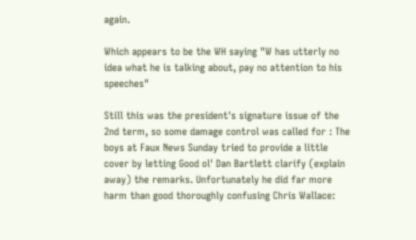again.

Which appears to be the WH saying "W has utterly no idea what he is talking about, pay no attention to his speeches"

Still this was the president's signature issue of the 2nd term, so some damage control was called for : The boys at Faux News Sunday tried to provide a little cover by letting Good ol' Dan Bartlett clarify (explain away) the remarks. Unfortunately he did far more harm than good thoroughly confusing Chris Wallace: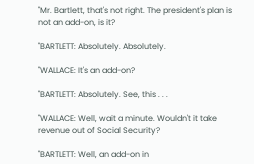"Mr. Bartlett, that's not right. The president's plan is not an add-on, is it?

"BARTLETT: Absolutely. Absolutely.

"WALLACE: It's an add-on?

"BARTLETT: Absolutely. See, this . . .

"WALLACE: Well, wait a minute. Wouldn't it take revenue out of Social Security?

"BARTLETT: Well, an add-on in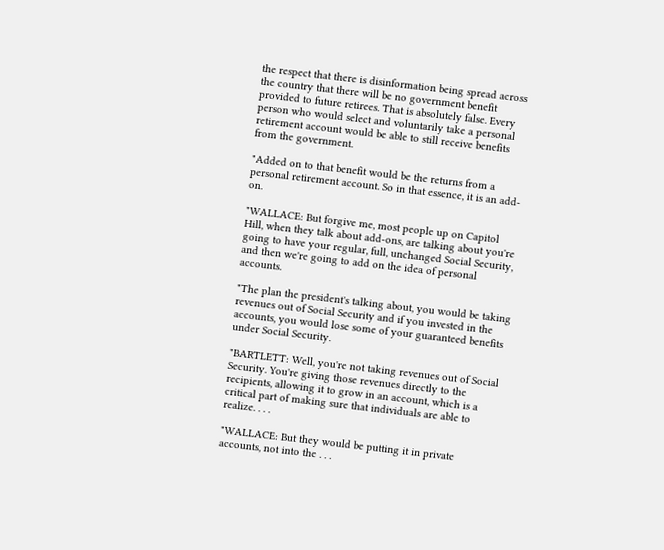the respect that there is disinformation being spread across the country that there will be no government benefit provided to future retirees. That is absolutely false. Every person who would select and voluntarily take a personal retirement account would be able to still receive benefits from the government.

"Added on to that benefit would be the returns from a personal retirement account. So in that essence, it is an add-on.

"WALLACE: But forgive me, most people up on Capitol Hill, when they talk about add-ons, are talking about you're going to have your regular, full, unchanged Social Security, and then we're going to add on the idea of personal accounts.

"The plan the president's talking about, you would be taking revenues out of Social Security and if you invested in the accounts, you would lose some of your guaranteed benefits under Social Security.

"BARTLETT: Well, you're not taking revenues out of Social Security. You're giving those revenues directly to the recipients, allowing it to grow in an account, which is a critical part of making sure that individuals are able to realize. . . .

"WALLACE: But they would be putting it in private accounts, not into the . . .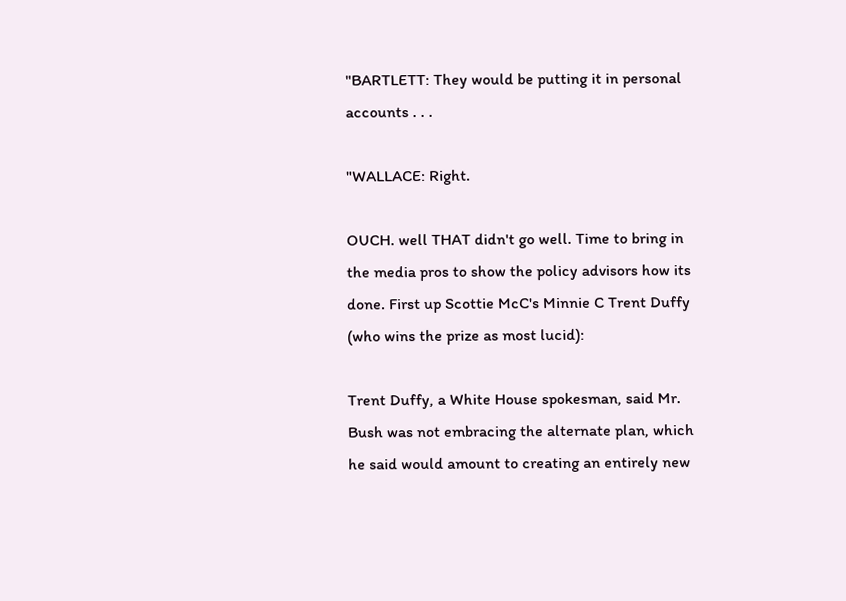"BARTLETT: They would be putting it in personal accounts . . .

"WALLACE: Right.

OUCH. well THAT didn't go well. Time to bring in the media pros to show the policy advisors how its done. First up Scottie McC's Minnie C Trent Duffy (who wins the prize as most lucid):

Trent Duffy, a White House spokesman, said Mr. Bush was not embracing the alternate plan, which he said would amount to creating an entirely new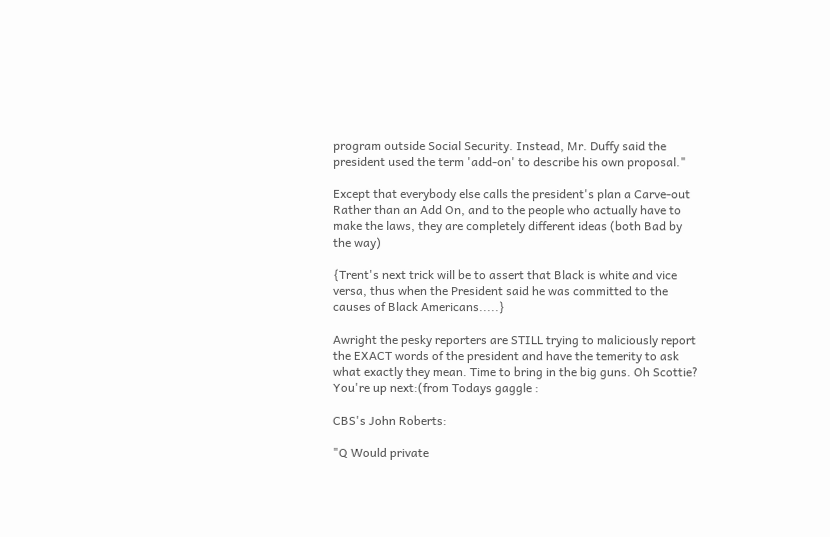program outside Social Security. Instead, Mr. Duffy said the president used the term 'add-on' to describe his own proposal."

Except that everybody else calls the president's plan a Carve-out Rather than an Add On, and to the people who actually have to make the laws, they are completely different ideas (both Bad by the way)

{Trent's next trick will be to assert that Black is white and vice versa, thus when the President said he was committed to the causes of Black Americans.....}

Awright the pesky reporters are STILL trying to maliciously report the EXACT words of the president and have the temerity to ask what exactly they mean. Time to bring in the big guns. Oh Scottie? You're up next:(from Todays gaggle :

CBS's John Roberts:

"Q Would private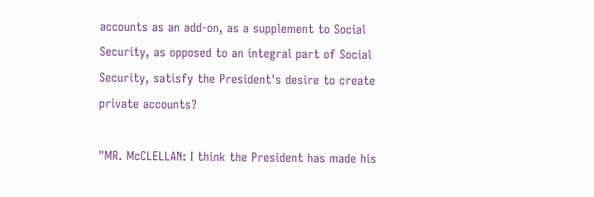accounts as an add-on, as a supplement to Social Security, as opposed to an integral part of Social Security, satisfy the President's desire to create private accounts?

"MR. McCLELLAN: I think the President has made his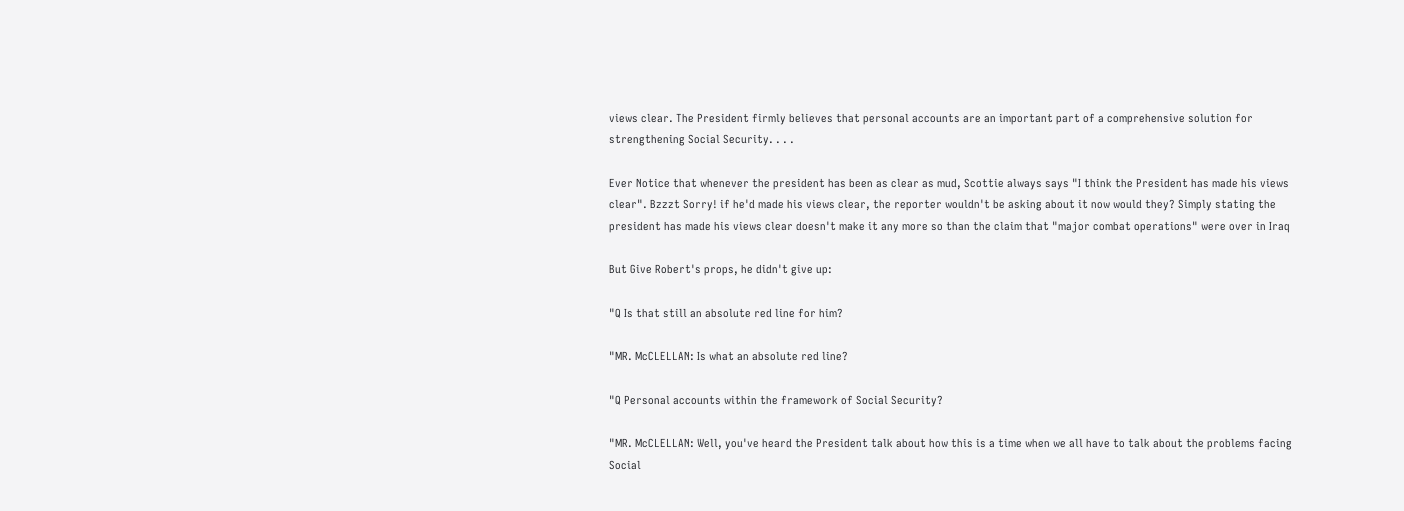views clear. The President firmly believes that personal accounts are an important part of a comprehensive solution for strengthening Social Security. . . .

Ever Notice that whenever the president has been as clear as mud, Scottie always says "I think the President has made his views clear". Bzzzt Sorry! if he'd made his views clear, the reporter wouldn't be asking about it now would they? Simply stating the president has made his views clear doesn't make it any more so than the claim that "major combat operations" were over in Iraq

But Give Robert's props, he didn't give up:

"Q Is that still an absolute red line for him?

"MR. McCLELLAN: Is what an absolute red line?

"Q Personal accounts within the framework of Social Security?

"MR. McCLELLAN: Well, you've heard the President talk about how this is a time when we all have to talk about the problems facing Social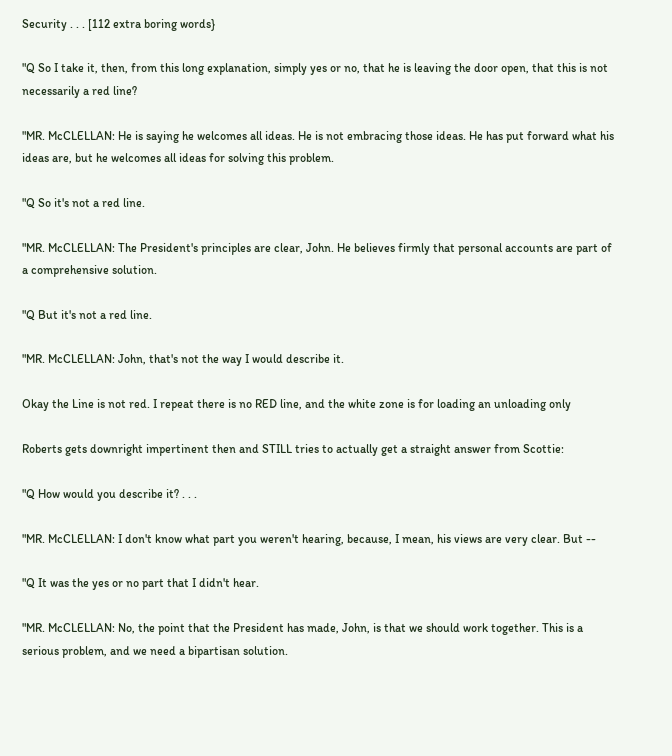Security . . . [112 extra boring words}

"Q So I take it, then, from this long explanation, simply yes or no, that he is leaving the door open, that this is not necessarily a red line?

"MR. McCLELLAN: He is saying he welcomes all ideas. He is not embracing those ideas. He has put forward what his ideas are, but he welcomes all ideas for solving this problem.

"Q So it's not a red line.

"MR. McCLELLAN: The President's principles are clear, John. He believes firmly that personal accounts are part of a comprehensive solution.

"Q But it's not a red line.

"MR. McCLELLAN: John, that's not the way I would describe it.

Okay the Line is not red. I repeat there is no RED line, and the white zone is for loading an unloading only

Roberts gets downright impertinent then and STILL tries to actually get a straight answer from Scottie:

"Q How would you describe it? . . .

"MR. McCLELLAN: I don't know what part you weren't hearing, because, I mean, his views are very clear. But --

"Q It was the yes or no part that I didn't hear.

"MR. McCLELLAN: No, the point that the President has made, John, is that we should work together. This is a serious problem, and we need a bipartisan solution.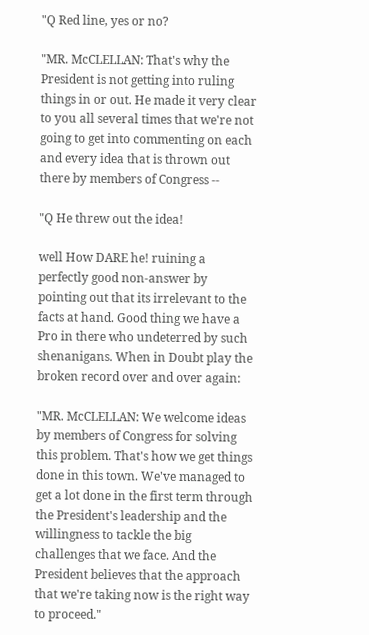"Q Red line, yes or no?

"MR. McCLELLAN: That's why the President is not getting into ruling things in or out. He made it very clear to you all several times that we're not going to get into commenting on each and every idea that is thrown out there by members of Congress --

"Q He threw out the idea!

well How DARE he! ruining a perfectly good non-answer by pointing out that its irrelevant to the facts at hand. Good thing we have a Pro in there who undeterred by such shenanigans. When in Doubt play the broken record over and over again:

"MR. McCLELLAN: We welcome ideas by members of Congress for solving this problem. That's how we get things done in this town. We've managed to get a lot done in the first term through the President's leadership and the willingness to tackle the big challenges that we face. And the President believes that the approach that we're taking now is the right way to proceed."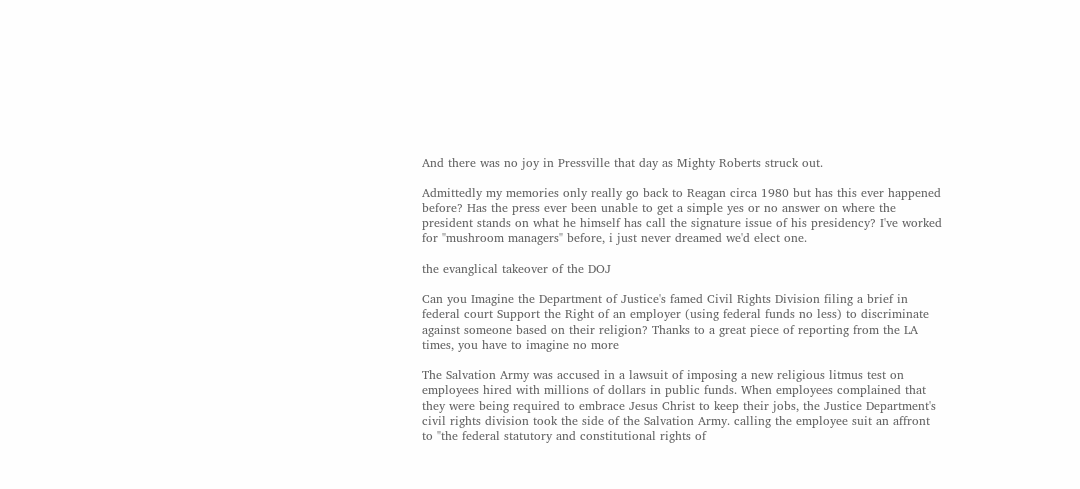And there was no joy in Pressville that day as Mighty Roberts struck out.

Admittedly my memories only really go back to Reagan circa 1980 but has this ever happened before? Has the press ever been unable to get a simple yes or no answer on where the president stands on what he himself has call the signature issue of his presidency? I've worked for "mushroom managers" before, i just never dreamed we'd elect one.

the evanglical takeover of the DOJ

Can you Imagine the Department of Justice's famed Civil Rights Division filing a brief in federal court Support the Right of an employer (using federal funds no less) to discriminate against someone based on their religion? Thanks to a great piece of reporting from the LA times, you have to imagine no more

The Salvation Army was accused in a lawsuit of imposing a new religious litmus test on employees hired with millions of dollars in public funds. When employees complained that they were being required to embrace Jesus Christ to keep their jobs, the Justice Department's civil rights division took the side of the Salvation Army. calling the employee suit an affront to "the federal statutory and constitutional rights of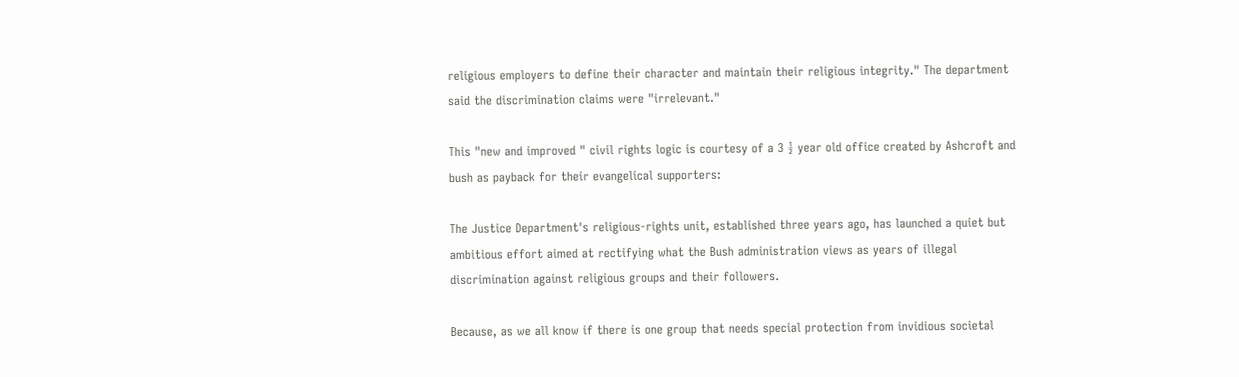religious employers to define their character and maintain their religious integrity." The department said the discrimination claims were "irrelevant."

This "new and improved " civil rights logic is courtesy of a 3 ½ year old office created by Ashcroft and bush as payback for their evangelical supporters:

The Justice Department's religious-rights unit, established three years ago, has launched a quiet but ambitious effort aimed at rectifying what the Bush administration views as years of illegal discrimination against religious groups and their followers.

Because, as we all know if there is one group that needs special protection from invidious societal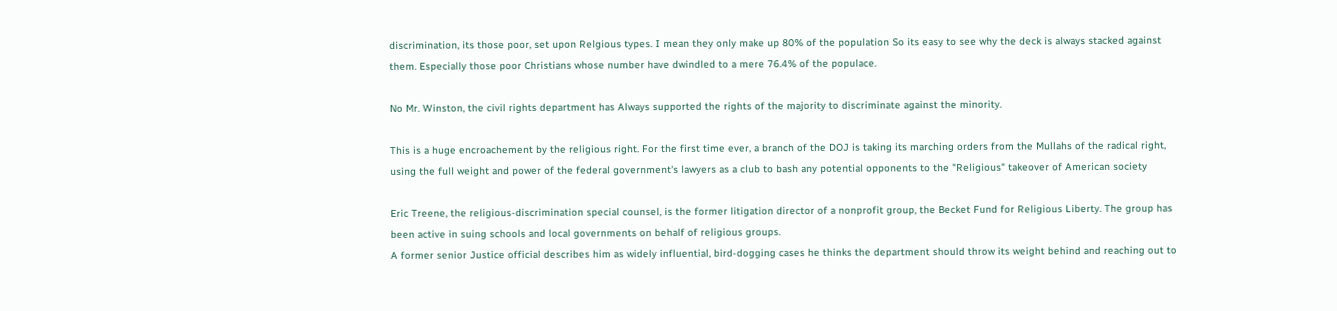discrimination, its those poor, set upon Relgious types. I mean they only make up 80% of the population So its easy to see why the deck is always stacked against them. Especially those poor Christians whose number have dwindled to a mere 76.4% of the populace.

No Mr. Winston, the civil rights department has Always supported the rights of the majority to discriminate against the minority.

This is a huge encroachement by the religious right. For the first time ever, a branch of the DOJ is taking its marching orders from the Mullahs of the radical right, using the full weight and power of the federal government's lawyers as a club to bash any potential opponents to the "Religious" takeover of American society

Eric Treene, the religious-discrimination special counsel, is the former litigation director of a nonprofit group, the Becket Fund for Religious Liberty. The group has been active in suing schools and local governments on behalf of religious groups.
A former senior Justice official describes him as widely influential, bird-dogging cases he thinks the department should throw its weight behind and reaching out to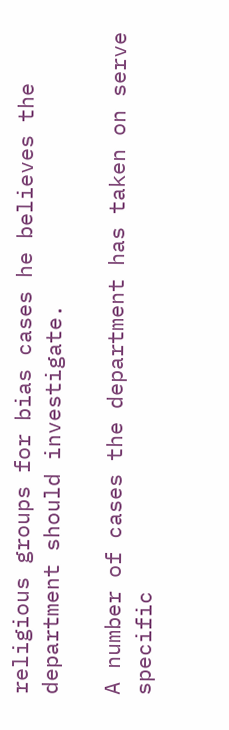religious groups for bias cases he believes the department should investigate.

A number of cases the department has taken on serve specific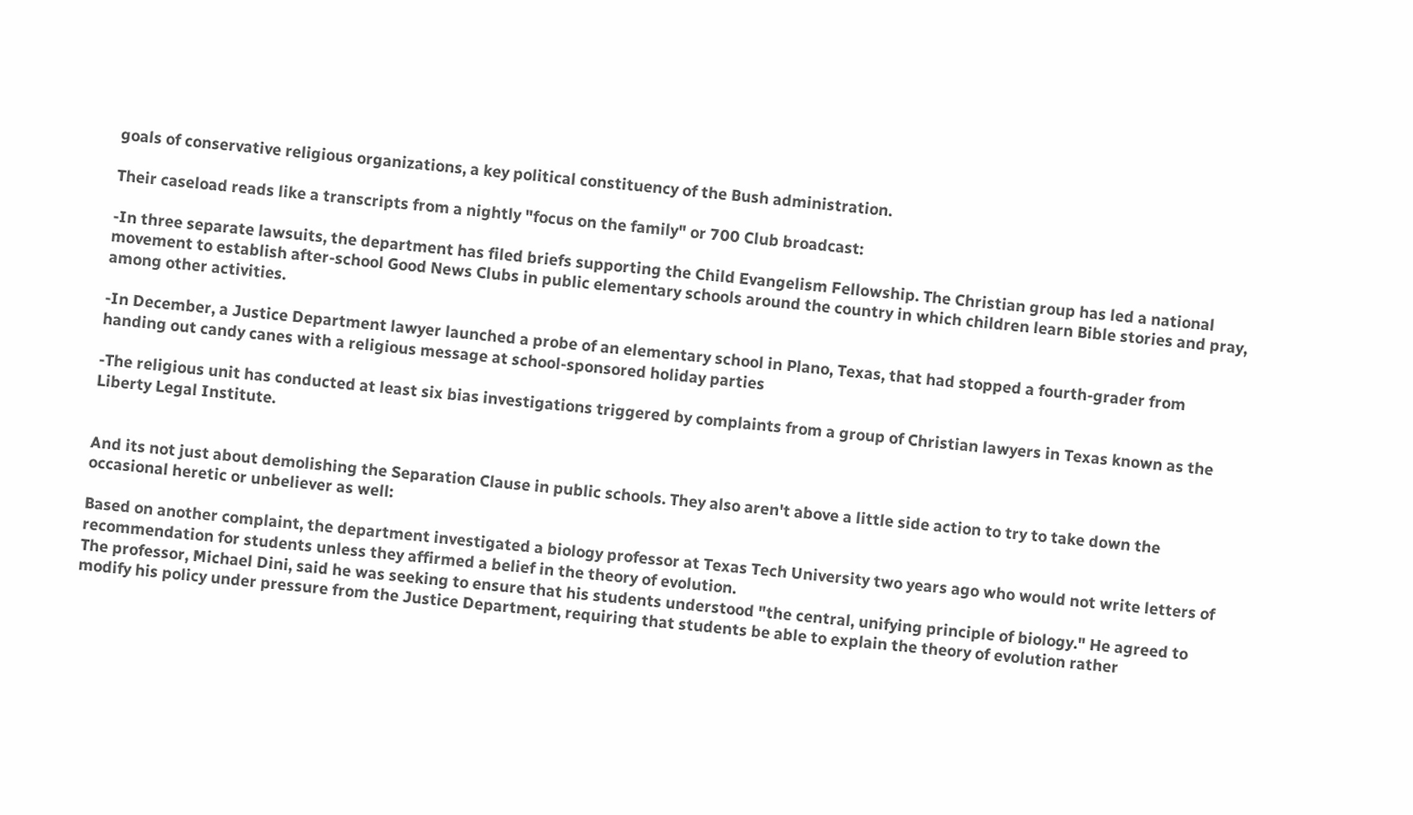goals of conservative religious organizations, a key political constituency of the Bush administration.

Their caseload reads like a transcripts from a nightly "focus on the family" or 700 Club broadcast:

-In three separate lawsuits, the department has filed briefs supporting the Child Evangelism Fellowship. The Christian group has led a national movement to establish after-school Good News Clubs in public elementary schools around the country in which children learn Bible stories and pray, among other activities.

-In December, a Justice Department lawyer launched a probe of an elementary school in Plano, Texas, that had stopped a fourth-grader from handing out candy canes with a religious message at school-sponsored holiday parties

-The religious unit has conducted at least six bias investigations triggered by complaints from a group of Christian lawyers in Texas known as the Liberty Legal Institute.


And its not just about demolishing the Separation Clause in public schools. They also aren't above a little side action to try to take down the occasional heretic or unbeliever as well:

Based on another complaint, the department investigated a biology professor at Texas Tech University two years ago who would not write letters of recommendation for students unless they affirmed a belief in the theory of evolution.
The professor, Michael Dini, said he was seeking to ensure that his students understood "the central, unifying principle of biology." He agreed to modify his policy under pressure from the Justice Department, requiring that students be able to explain the theory of evolution rather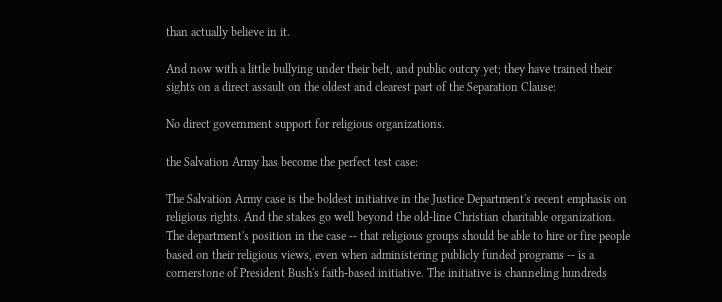than actually believe in it.

And now with a little bullying under their belt, and public outcry yet; they have trained their sights on a direct assault on the oldest and clearest part of the Separation Clause:

No direct government support for religious organizations.

the Salvation Army has become the perfect test case:

The Salvation Army case is the boldest initiative in the Justice Department's recent emphasis on religious rights. And the stakes go well beyond the old-line Christian charitable organization.
The department's position in the case -- that religious groups should be able to hire or fire people based on their religious views, even when administering publicly funded programs -- is a cornerstone of President Bush's faith-based initiative. The initiative is channeling hundreds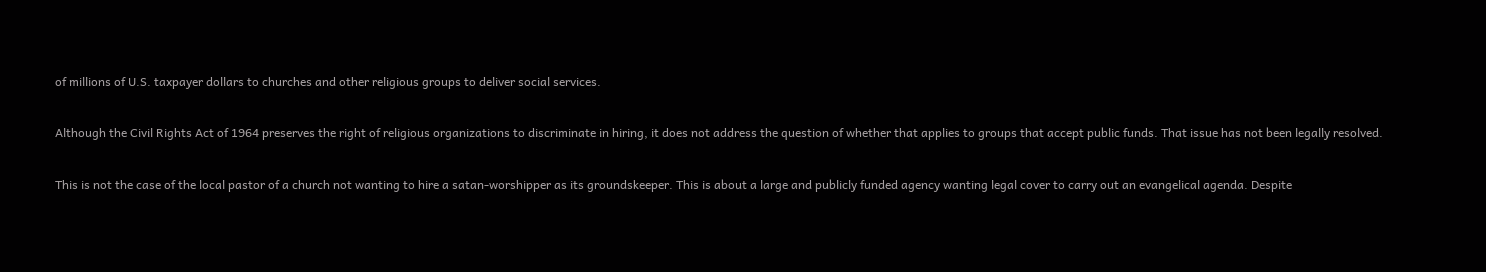of millions of U.S. taxpayer dollars to churches and other religious groups to deliver social services.

Although the Civil Rights Act of 1964 preserves the right of religious organizations to discriminate in hiring, it does not address the question of whether that applies to groups that accept public funds. That issue has not been legally resolved.

This is not the case of the local pastor of a church not wanting to hire a satan-worshipper as its groundskeeper. This is about a large and publicly funded agency wanting legal cover to carry out an evangelical agenda. Despite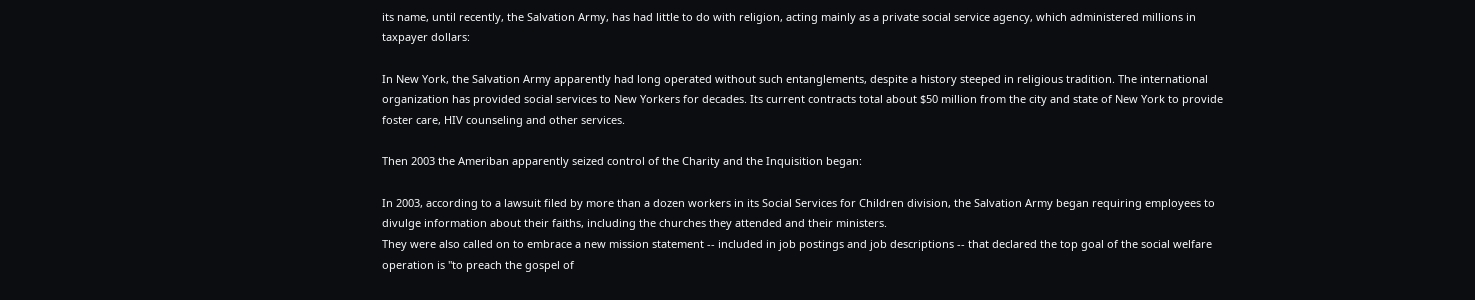its name, until recently, the Salvation Army, has had little to do with religion, acting mainly as a private social service agency, which administered millions in taxpayer dollars:

In New York, the Salvation Army apparently had long operated without such entanglements, despite a history steeped in religious tradition. The international organization has provided social services to New Yorkers for decades. Its current contracts total about $50 million from the city and state of New York to provide foster care, HIV counseling and other services.

Then 2003 the Ameriban apparently seized control of the Charity and the Inquisition began:

In 2003, according to a lawsuit filed by more than a dozen workers in its Social Services for Children division, the Salvation Army began requiring employees to divulge information about their faiths, including the churches they attended and their ministers.
They were also called on to embrace a new mission statement -- included in job postings and job descriptions -- that declared the top goal of the social welfare operation is "to preach the gospel of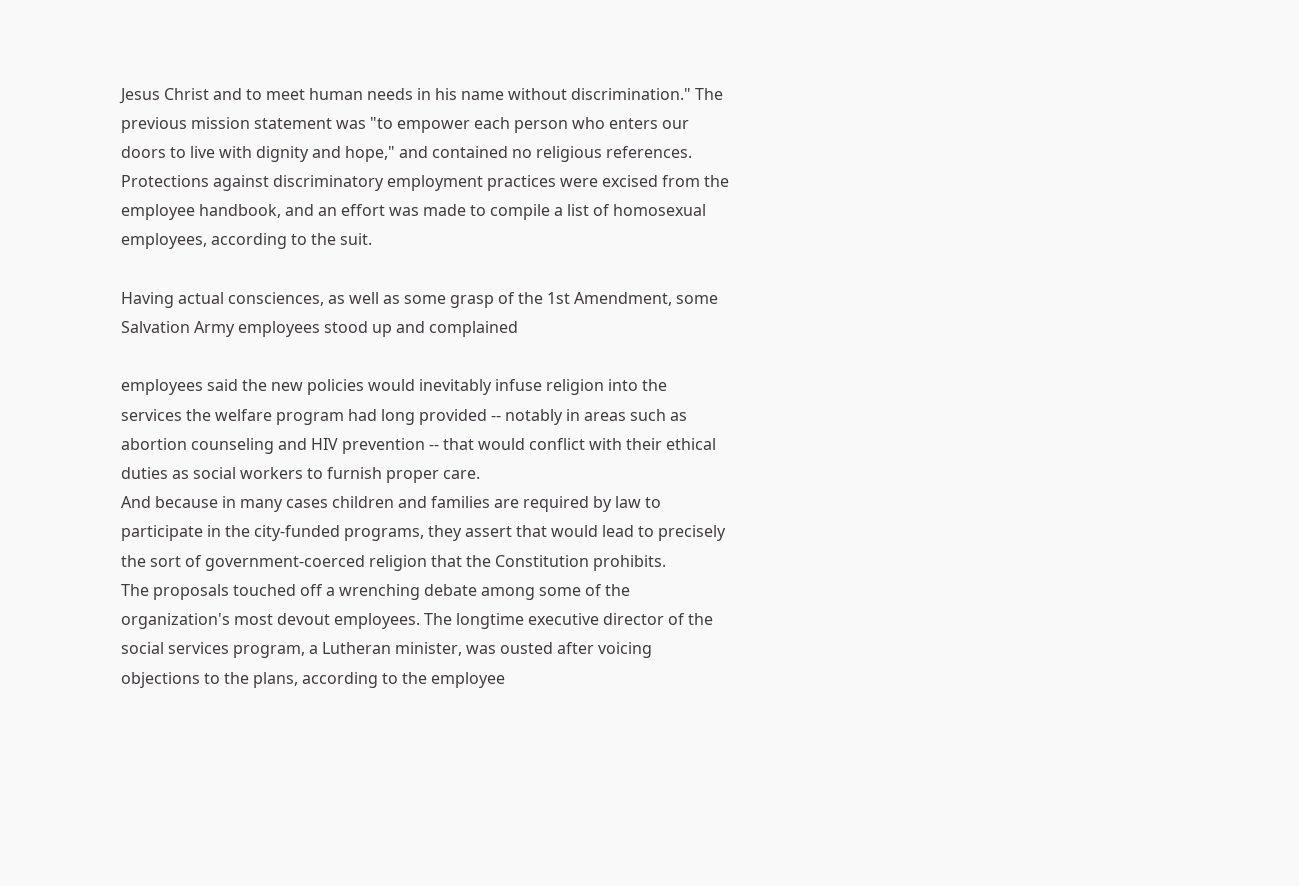Jesus Christ and to meet human needs in his name without discrimination." The previous mission statement was "to empower each person who enters our doors to live with dignity and hope," and contained no religious references.
Protections against discriminatory employment practices were excised from the employee handbook, and an effort was made to compile a list of homosexual employees, according to the suit.

Having actual consciences, as well as some grasp of the 1st Amendment, some Salvation Army employees stood up and complained

employees said the new policies would inevitably infuse religion into the services the welfare program had long provided -- notably in areas such as abortion counseling and HIV prevention -- that would conflict with their ethical duties as social workers to furnish proper care.
And because in many cases children and families are required by law to participate in the city-funded programs, they assert that would lead to precisely the sort of government-coerced religion that the Constitution prohibits.
The proposals touched off a wrenching debate among some of the organization's most devout employees. The longtime executive director of the social services program, a Lutheran minister, was ousted after voicing objections to the plans, according to the employee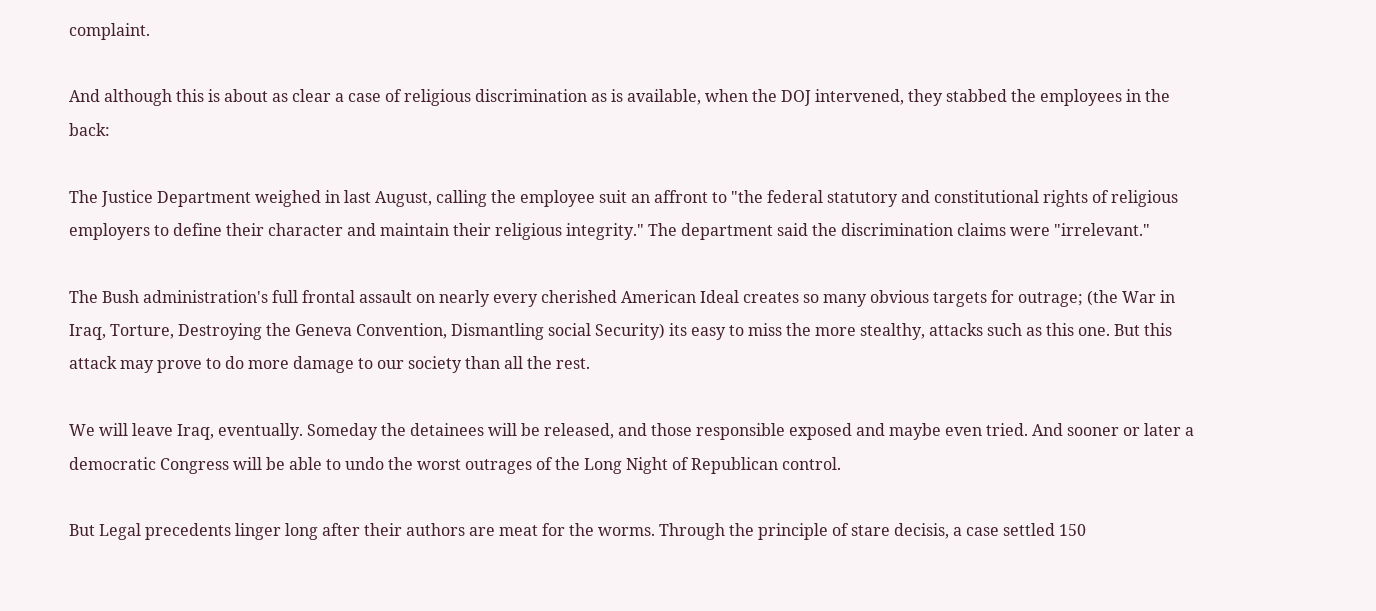complaint.

And although this is about as clear a case of religious discrimination as is available, when the DOJ intervened, they stabbed the employees in the back:

The Justice Department weighed in last August, calling the employee suit an affront to "the federal statutory and constitutional rights of religious employers to define their character and maintain their religious integrity." The department said the discrimination claims were "irrelevant."

The Bush administration's full frontal assault on nearly every cherished American Ideal creates so many obvious targets for outrage; (the War in Iraq, Torture, Destroying the Geneva Convention, Dismantling social Security) its easy to miss the more stealthy, attacks such as this one. But this attack may prove to do more damage to our society than all the rest.

We will leave Iraq, eventually. Someday the detainees will be released, and those responsible exposed and maybe even tried. And sooner or later a democratic Congress will be able to undo the worst outrages of the Long Night of Republican control.

But Legal precedents linger long after their authors are meat for the worms. Through the principle of stare decisis, a case settled 150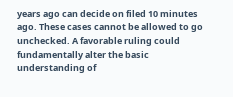years ago can decide on filed 10 minutes ago. These cases cannot be allowed to go unchecked. A favorable ruling could fundamentally alter the basic understanding of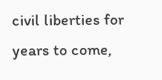civil liberties for years to come,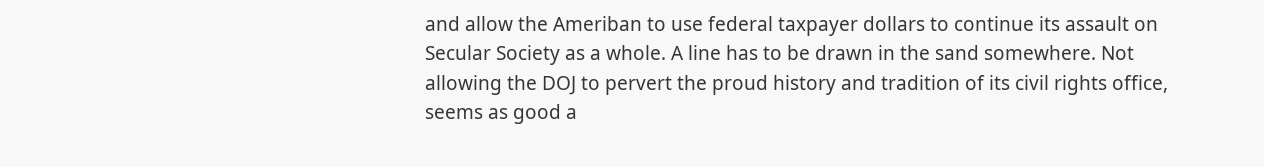and allow the Ameriban to use federal taxpayer dollars to continue its assault on Secular Society as a whole. A line has to be drawn in the sand somewhere. Not allowing the DOJ to pervert the proud history and tradition of its civil rights office, seems as good a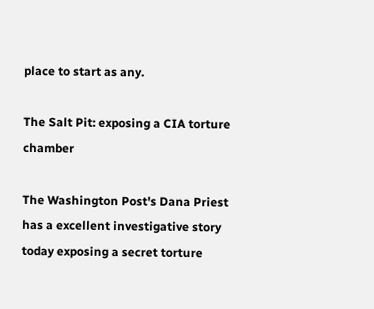place to start as any.

The Salt Pit: exposing a CIA torture chamber

The Washington Post's Dana Priest has a excellent investigative story today exposing a secret torture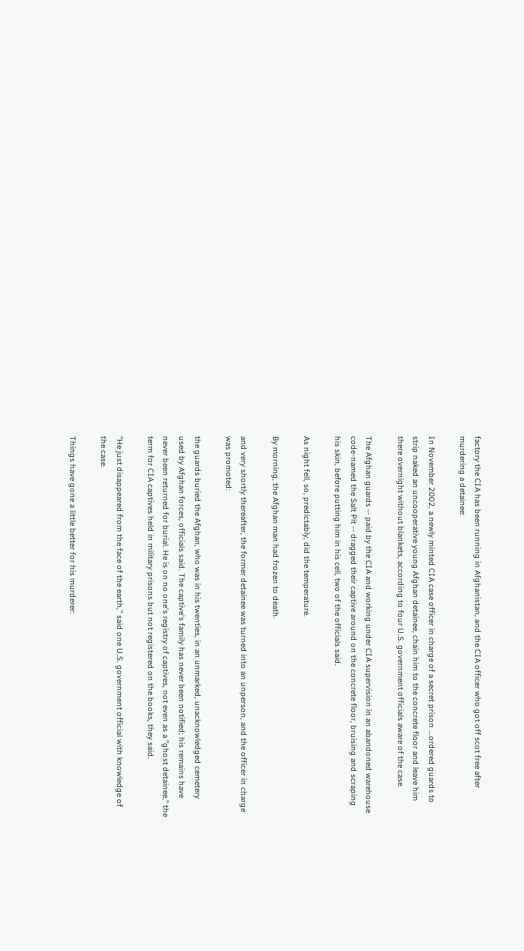factory the CIA has been running in Afghanistan, and the CIA officer who got off scot free after murdering a detainee:

In November 2002, a newly minted CIA case officer in charge of a secret prison ...ordered guards to strip naked an uncooperative young Afghan detainee, chain him to the concrete floor and leave him there overnight without blankets, according to four U.S. government officials aware of the case.

The Afghan guards -- paid by the CIA and working under CIA supervision in an abandoned warehouse code-named the Salt Pit -- dragged their captive around on the concrete floor, bruising and scraping his skin, before putting him in his cell, two of the officials said.

As night fell, so, predictably, did the temperature.

By morning, the Afghan man had frozen to death.

and very shortly thereafter, the former detainee was turned into an unperson, and the officer in charge was promoted:

the guards buried the Afghan, who was in his twenties, in an unmarked, unacknowledged cemetery used by Afghan forces, officials said. The captive's family has never been notified; his remains have never been returned for burial. He is on no one's registry of captives, not even as a "ghost detainee," the term for CIA captives held in military prisons but not registered on the books, they said.

"He just disappeared from the face of the earth," said one U.S. government official with knowledge of the case.

Things have gone a little better for his murderer: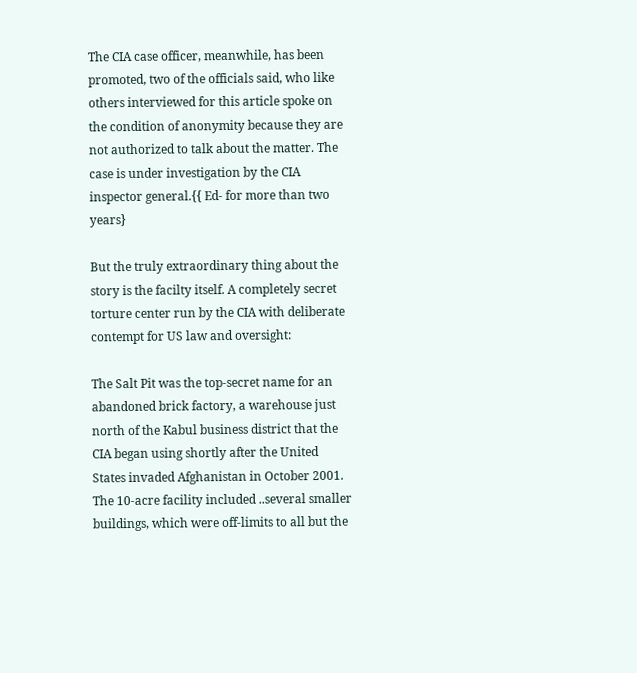The CIA case officer, meanwhile, has been promoted, two of the officials said, who like others interviewed for this article spoke on the condition of anonymity because they are not authorized to talk about the matter. The case is under investigation by the CIA inspector general.{{ Ed- for more than two years}

But the truly extraordinary thing about the story is the facilty itself. A completely secret torture center run by the CIA with deliberate contempt for US law and oversight:

The Salt Pit was the top-secret name for an abandoned brick factory, a warehouse just north of the Kabul business district that the CIA began using shortly after the United States invaded Afghanistan in October 2001. The 10-acre facility included ..several smaller buildings, which were off-limits to all but the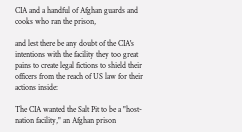CIA and a handful of Afghan guards and cooks who ran the prison,

and lest there be any doubt of the CIA's intentions with the facility they too great pains to create legal fictions to shield their officers from the reach of US law for their actions inside:

The CIA wanted the Salt Pit to be a "host-nation facility," an Afghan prison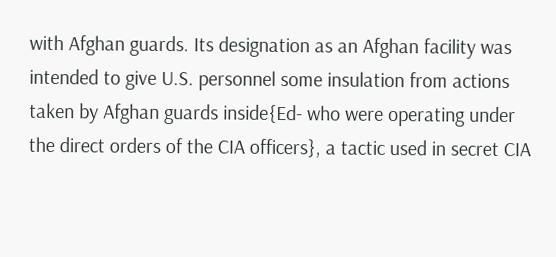with Afghan guards. Its designation as an Afghan facility was intended to give U.S. personnel some insulation from actions taken by Afghan guards inside{Ed- who were operating under the direct orders of the CIA officers}, a tactic used in secret CIA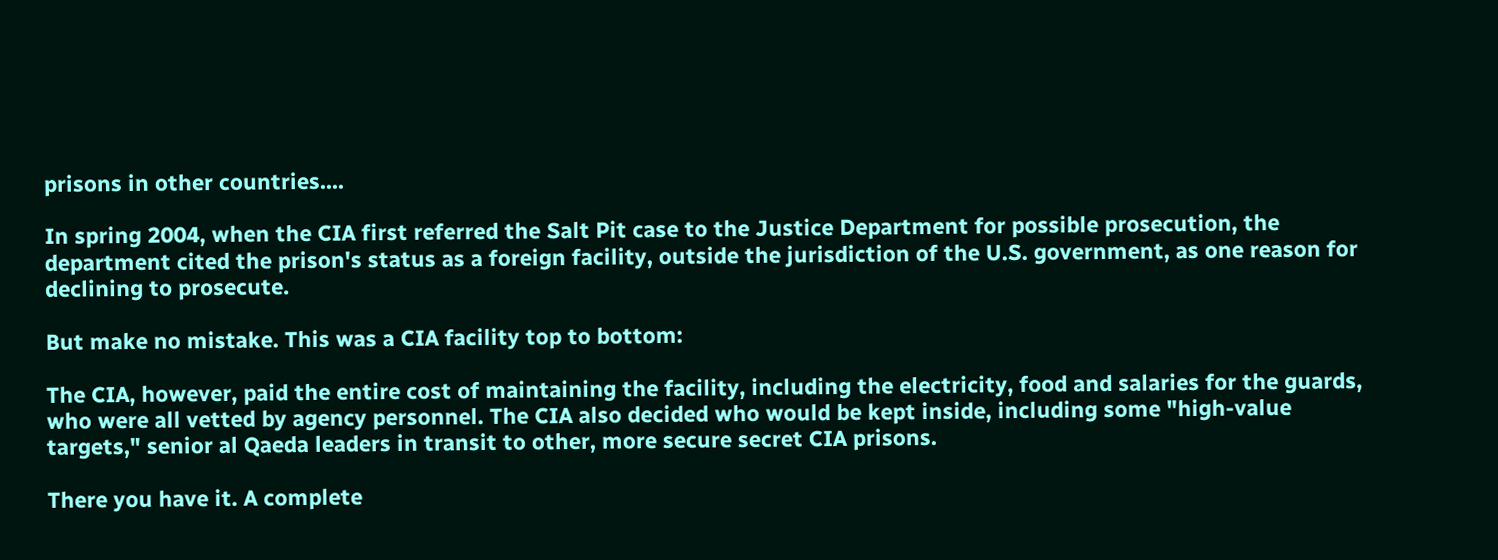prisons in other countries....

In spring 2004, when the CIA first referred the Salt Pit case to the Justice Department for possible prosecution, the department cited the prison's status as a foreign facility, outside the jurisdiction of the U.S. government, as one reason for declining to prosecute.

But make no mistake. This was a CIA facility top to bottom:

The CIA, however, paid the entire cost of maintaining the facility, including the electricity, food and salaries for the guards, who were all vetted by agency personnel. The CIA also decided who would be kept inside, including some "high-value targets," senior al Qaeda leaders in transit to other, more secure secret CIA prisons.

There you have it. A complete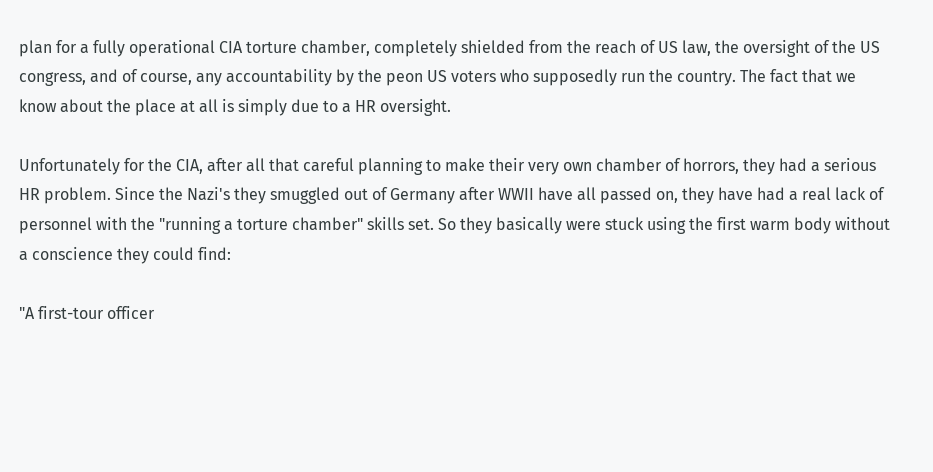plan for a fully operational CIA torture chamber, completely shielded from the reach of US law, the oversight of the US congress, and of course, any accountability by the peon US voters who supposedly run the country. The fact that we know about the place at all is simply due to a HR oversight.

Unfortunately for the CIA, after all that careful planning to make their very own chamber of horrors, they had a serious HR problem. Since the Nazi's they smuggled out of Germany after WWII have all passed on, they have had a real lack of personnel with the "running a torture chamber" skills set. So they basically were stuck using the first warm body without a conscience they could find:

"A first-tour officer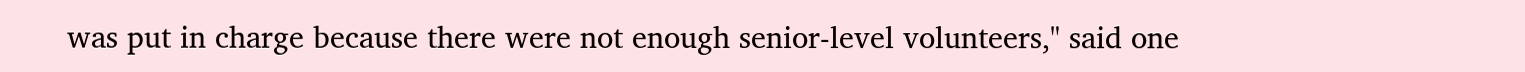was put in charge because there were not enough senior-level volunteers," said one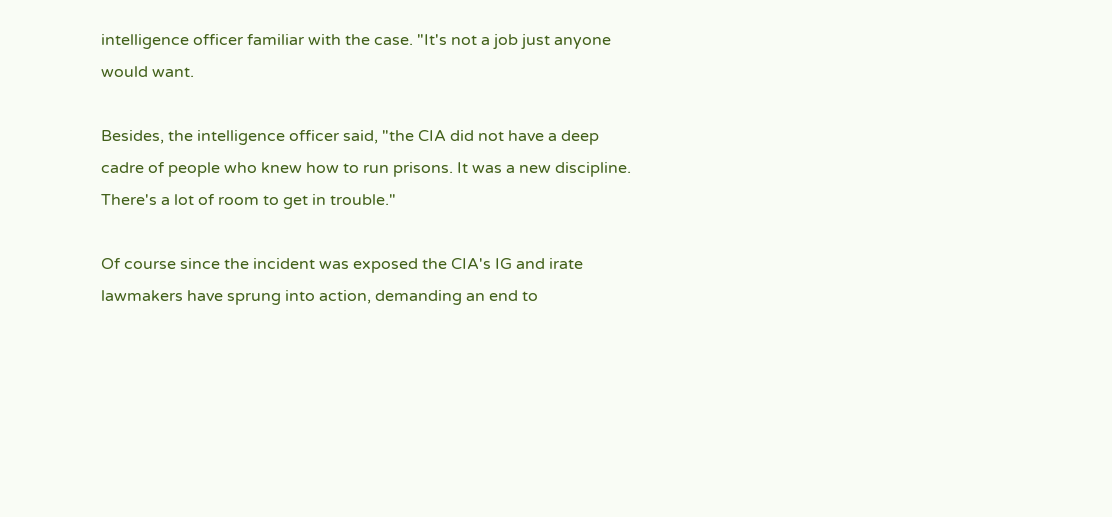intelligence officer familiar with the case. "It's not a job just anyone would want.

Besides, the intelligence officer said, "the CIA did not have a deep cadre of people who knew how to run prisons. It was a new discipline. There's a lot of room to get in trouble."

Of course since the incident was exposed the CIA's IG and irate lawmakers have sprung into action, demanding an end to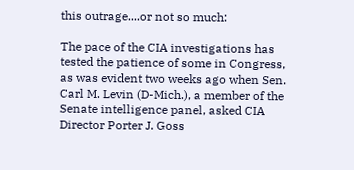this outrage....or not so much:

The pace of the CIA investigations has tested the patience of some in Congress, as was evident two weeks ago when Sen. Carl M. Levin (D-Mich.), a member of the Senate intelligence panel, asked CIA Director Porter J. Goss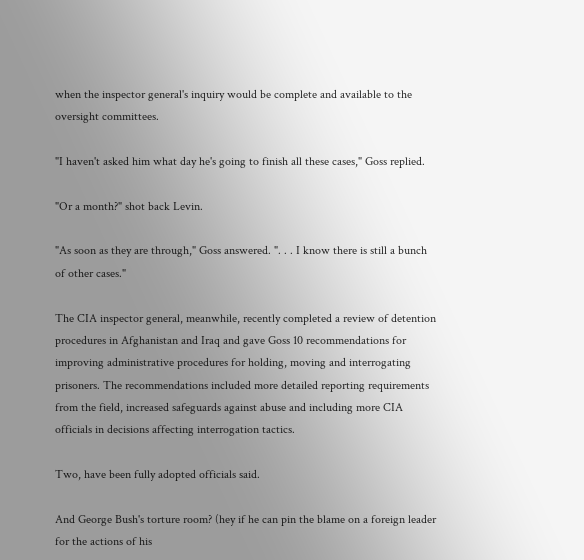when the inspector general's inquiry would be complete and available to the oversight committees.

"I haven't asked him what day he's going to finish all these cases," Goss replied.

"Or a month?" shot back Levin.

"As soon as they are through," Goss answered. ". . . I know there is still a bunch of other cases."

The CIA inspector general, meanwhile, recently completed a review of detention procedures in Afghanistan and Iraq and gave Goss 10 recommendations for improving administrative procedures for holding, moving and interrogating prisoners. The recommendations included more detailed reporting requirements from the field, increased safeguards against abuse and including more CIA officials in decisions affecting interrogation tactics.

Two, have been fully adopted officials said.

And George Bush's torture room? (hey if he can pin the blame on a foreign leader for the actions of his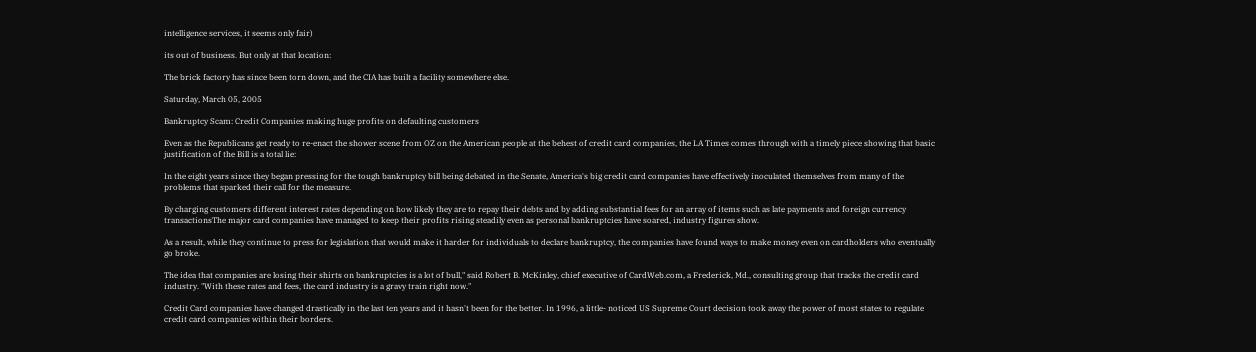intelligence services, it seems only fair)

its out of business. But only at that location:

The brick factory has since been torn down, and the CIA has built a facility somewhere else.

Saturday, March 05, 2005

Bankruptcy Scam: Credit Companies making huge profits on defaulting customers

Even as the Republicans get ready to re-enact the shower scene from OZ on the American people at the behest of credit card companies, the LA Times comes through with a timely piece showing that basic justification of the Bill is a total lie:

In the eight years since they began pressing for the tough bankruptcy bill being debated in the Senate, America's big credit card companies have effectively inoculated themselves from many of the problems that sparked their call for the measure.

By charging customers different interest rates depending on how likely they are to repay their debts and by adding substantial fees for an array of items such as late payments and foreign currency transactionsThe major card companies have managed to keep their profits rising steadily even as personal bankruptcies have soared, industry figures show.

As a result, while they continue to press for legislation that would make it harder for individuals to declare bankruptcy, the companies have found ways to make money even on cardholders who eventually go broke.

The idea that companies are losing their shirts on bankruptcies is a lot of bull," said Robert B. McKinley, chief executive of CardWeb.com, a Frederick, Md., consulting group that tracks the credit card industry. "With these rates and fees, the card industry is a gravy train right now."

Credit Card companies have changed drastically in the last ten years and it hasn't been for the better. In 1996, a little- noticed US Supreme Court decision took away the power of most states to regulate credit card companies within their borders.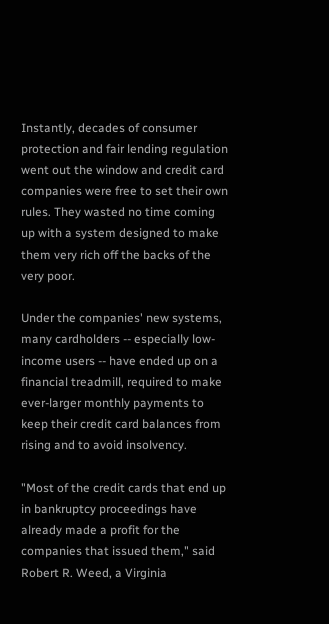Instantly, decades of consumer protection and fair lending regulation went out the window and credit card companies were free to set their own rules. They wasted no time coming up with a system designed to make them very rich off the backs of the very poor.

Under the companies' new systems, many cardholders -- especially low-income users -- have ended up on a financial treadmill, required to make ever-larger monthly payments to keep their credit card balances from rising and to avoid insolvency.

"Most of the credit cards that end up in bankruptcy proceedings have already made a profit for the companies that issued them," said Robert R. Weed, a Virginia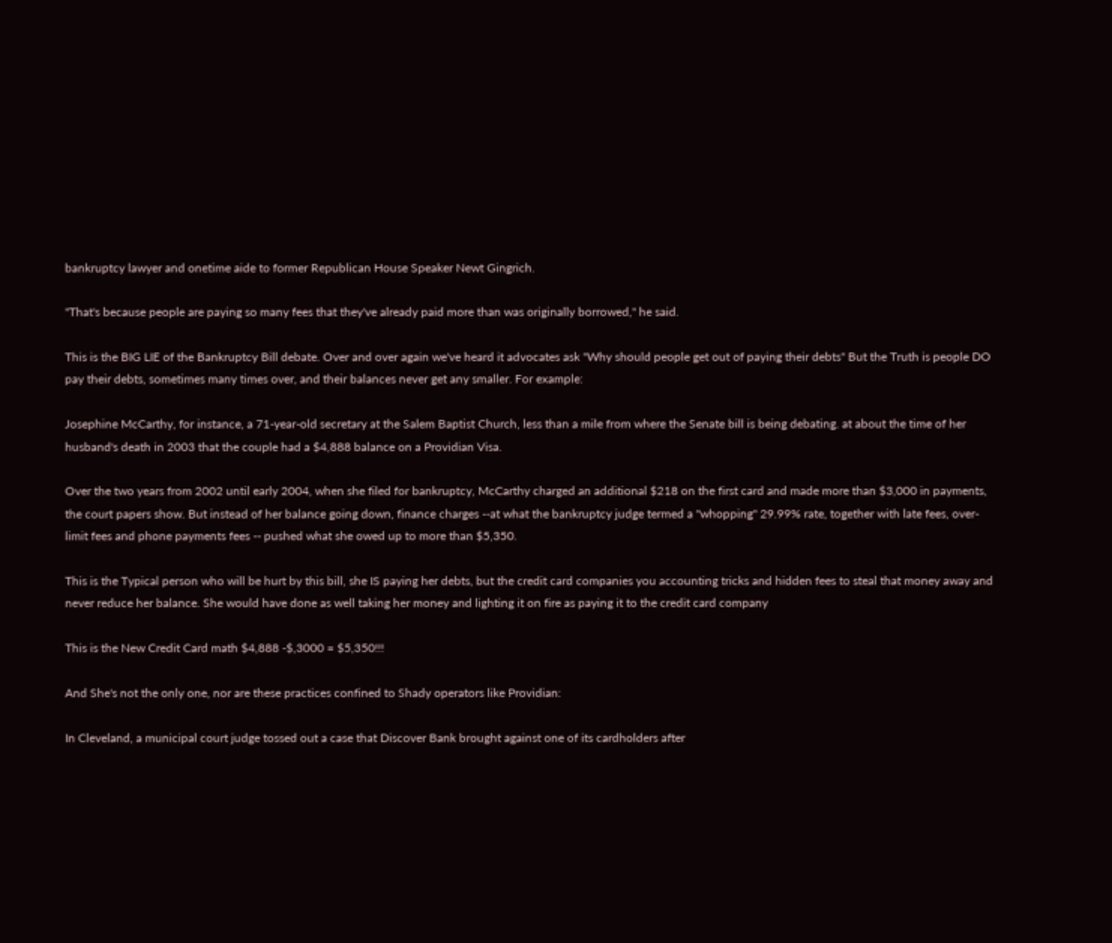bankruptcy lawyer and onetime aide to former Republican House Speaker Newt Gingrich.

"That's because people are paying so many fees that they've already paid more than was originally borrowed," he said.

This is the BIG LIE of the Bankruptcy Bill debate. Over and over again we've heard it advocates ask "Why should people get out of paying their debts" But the Truth is people DO pay their debts, sometimes many times over, and their balances never get any smaller. For example:

Josephine McCarthy, for instance, a 71-year-old secretary at the Salem Baptist Church, less than a mile from where the Senate bill is being debating. at about the time of her husband's death in 2003 that the couple had a $4,888 balance on a Providian Visa.

Over the two years from 2002 until early 2004, when she filed for bankruptcy, McCarthy charged an additional $218 on the first card and made more than $3,000 in payments, the court papers show. But instead of her balance going down, finance charges --at what the bankruptcy judge termed a "whopping" 29.99% rate, together with late fees, over-limit fees and phone payments fees -- pushed what she owed up to more than $5,350.

This is the Typical person who will be hurt by this bill, she IS paying her debts, but the credit card companies you accounting tricks and hidden fees to steal that money away and never reduce her balance. She would have done as well taking her money and lighting it on fire as paying it to the credit card company

This is the New Credit Card math $4,888 -$,3000 = $5,350!!!

And She's not the only one, nor are these practices confined to Shady operators like Providian:

In Cleveland, a municipal court judge tossed out a case that Discover Bank brought against one of its cardholders after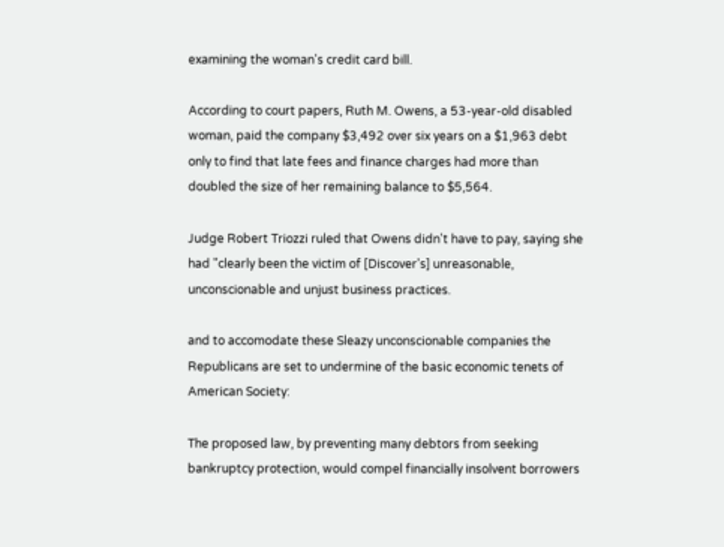examining the woman's credit card bill.

According to court papers, Ruth M. Owens, a 53-year-old disabled woman, paid the company $3,492 over six years on a $1,963 debt only to find that late fees and finance charges had more than doubled the size of her remaining balance to $5,564.

Judge Robert Triozzi ruled that Owens didn't have to pay, saying she had "clearly been the victim of [Discover's] unreasonable, unconscionable and unjust business practices.

and to accomodate these Sleazy unconscionable companies the Republicans are set to undermine of the basic economic tenets of American Society:

The proposed law, by preventing many debtors from seeking bankruptcy protection, would compel financially insolvent borrowers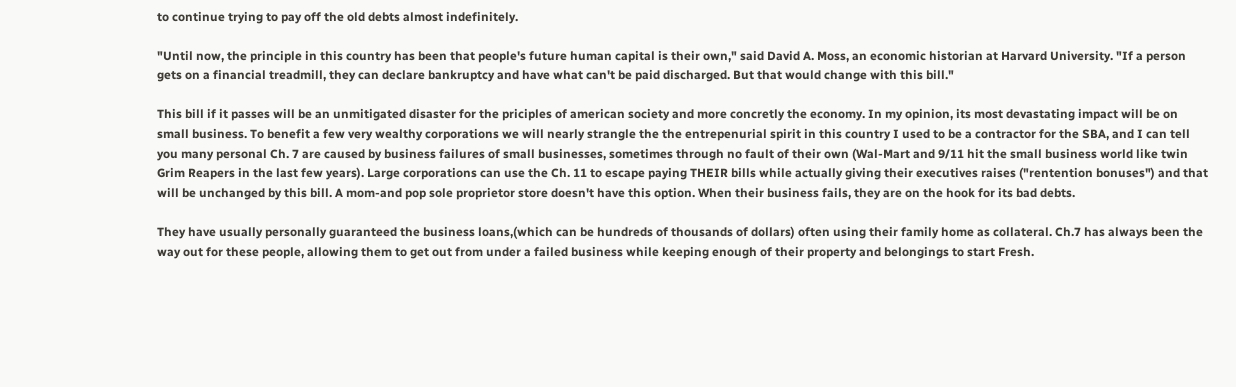to continue trying to pay off the old debts almost indefinitely.

"Until now, the principle in this country has been that people's future human capital is their own," said David A. Moss, an economic historian at Harvard University. "If a person gets on a financial treadmill, they can declare bankruptcy and have what can't be paid discharged. But that would change with this bill."

This bill if it passes will be an unmitigated disaster for the priciples of american society and more concretly the economy. In my opinion, its most devastating impact will be on small business. To benefit a few very wealthy corporations we will nearly strangle the the entrepenurial spirit in this country I used to be a contractor for the SBA, and I can tell you many personal Ch. 7 are caused by business failures of small businesses, sometimes through no fault of their own (Wal-Mart and 9/11 hit the small business world like twin Grim Reapers in the last few years). Large corporations can use the Ch. 11 to escape paying THEIR bills while actually giving their executives raises ("rentention bonuses") and that will be unchanged by this bill. A mom-and pop sole proprietor store doesn't have this option. When their business fails, they are on the hook for its bad debts.

They have usually personally guaranteed the business loans,(which can be hundreds of thousands of dollars) often using their family home as collateral. Ch.7 has always been the way out for these people, allowing them to get out from under a failed business while keeping enough of their property and belongings to start Fresh.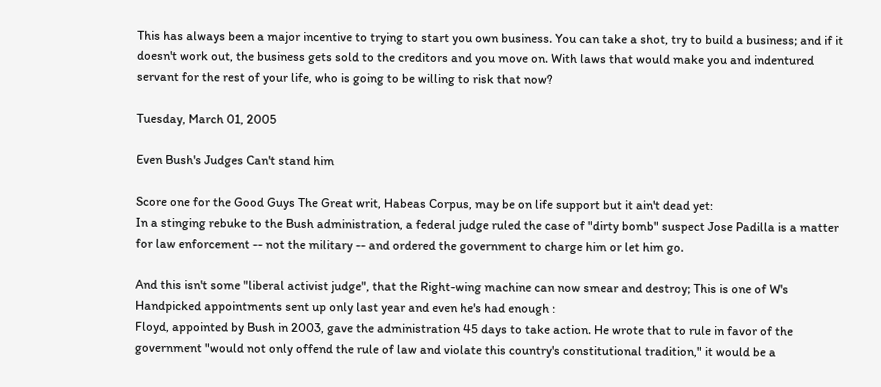This has always been a major incentive to trying to start you own business. You can take a shot, try to build a business; and if it doesn't work out, the business gets sold to the creditors and you move on. With laws that would make you and indentured servant for the rest of your life, who is going to be willing to risk that now?

Tuesday, March 01, 2005

Even Bush's Judges Can't stand him

Score one for the Good Guys The Great writ, Habeas Corpus, may be on life support but it ain't dead yet:
In a stinging rebuke to the Bush administration, a federal judge ruled the case of "dirty bomb" suspect Jose Padilla is a matter for law enforcement -- not the military -- and ordered the government to charge him or let him go.

And this isn't some "liberal activist judge", that the Right-wing machine can now smear and destroy; This is one of W's Handpicked appointments sent up only last year and even he's had enough :
Floyd, appointed by Bush in 2003, gave the administration 45 days to take action. He wrote that to rule in favor of the government "would not only offend the rule of law and violate this country's constitutional tradition," it would be a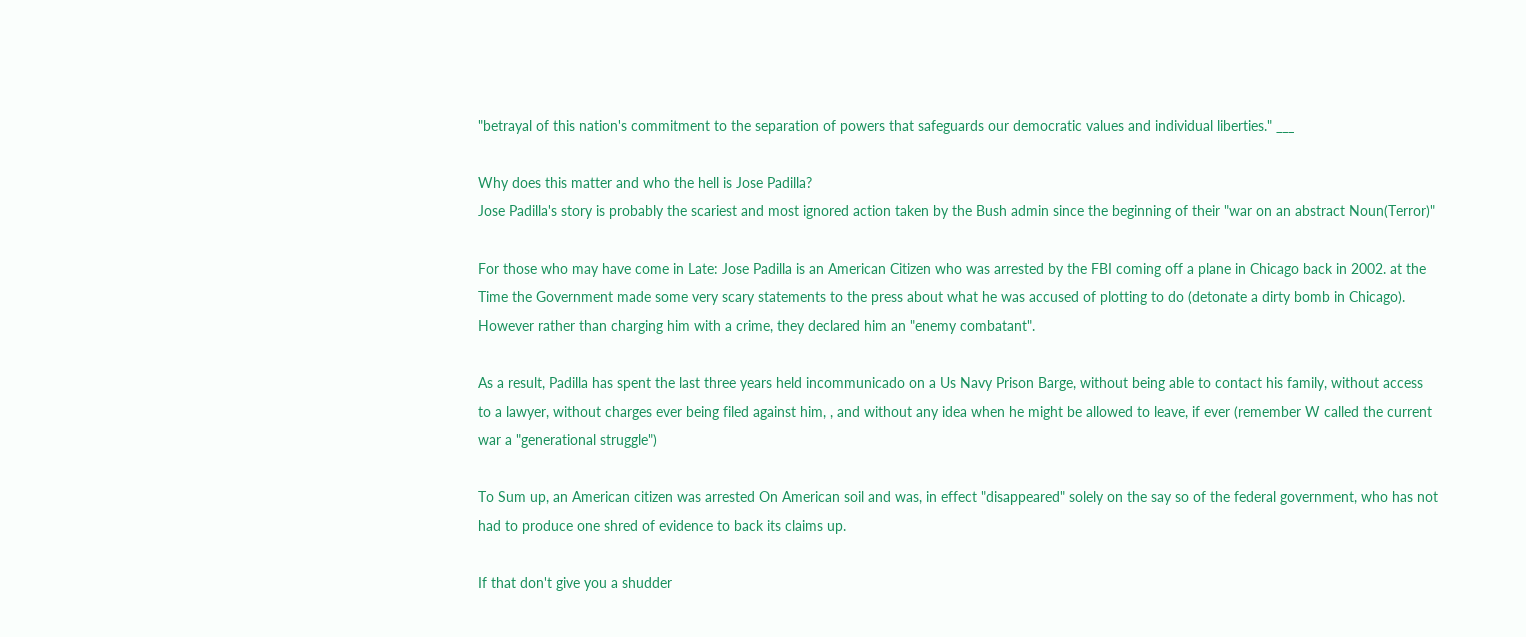"betrayal of this nation's commitment to the separation of powers that safeguards our democratic values and individual liberties." ___

Why does this matter and who the hell is Jose Padilla?
Jose Padilla's story is probably the scariest and most ignored action taken by the Bush admin since the beginning of their "war on an abstract Noun(Terror)"

For those who may have come in Late: Jose Padilla is an American Citizen who was arrested by the FBI coming off a plane in Chicago back in 2002. at the Time the Government made some very scary statements to the press about what he was accused of plotting to do (detonate a dirty bomb in Chicago). However rather than charging him with a crime, they declared him an "enemy combatant".

As a result, Padilla has spent the last three years held incommunicado on a Us Navy Prison Barge, without being able to contact his family, without access to a lawyer, without charges ever being filed against him, , and without any idea when he might be allowed to leave, if ever (remember W called the current war a "generational struggle")

To Sum up, an American citizen was arrested On American soil and was, in effect "disappeared" solely on the say so of the federal government, who has not had to produce one shred of evidence to back its claims up.

If that don't give you a shudder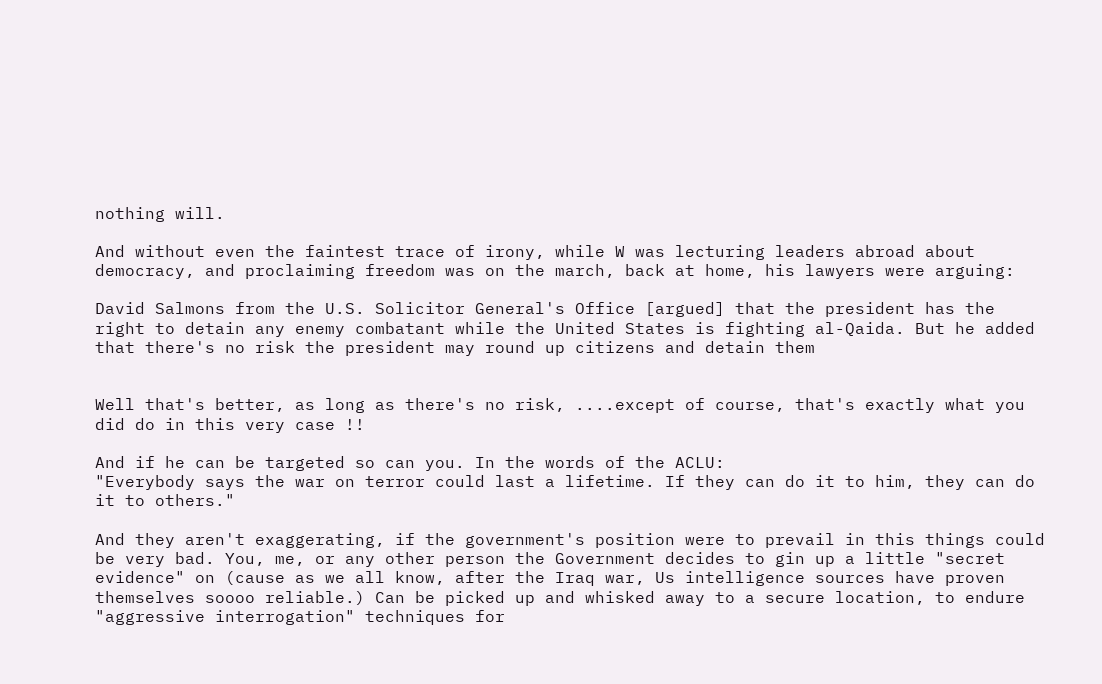nothing will.

And without even the faintest trace of irony, while W was lecturing leaders abroad about democracy, and proclaiming freedom was on the march, back at home, his lawyers were arguing:

David Salmons from the U.S. Solicitor General's Office [argued] that the president has the right to detain any enemy combatant while the United States is fighting al-Qaida. But he added that there's no risk the president may round up citizens and detain them


Well that's better, as long as there's no risk, ....except of course, that's exactly what you did do in this very case !!

And if he can be targeted so can you. In the words of the ACLU:
"Everybody says the war on terror could last a lifetime. If they can do it to him, they can do it to others."

And they aren't exaggerating, if the government's position were to prevail in this things could be very bad. You, me, or any other person the Government decides to gin up a little "secret evidence" on (cause as we all know, after the Iraq war, Us intelligence sources have proven themselves soooo reliable.) Can be picked up and whisked away to a secure location, to endure "aggressive interrogation" techniques for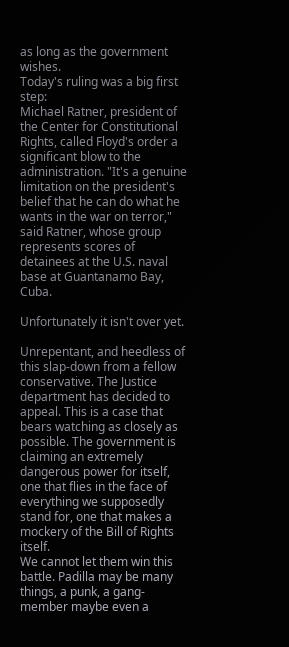as long as the government wishes.
Today's ruling was a big first step:
Michael Ratner, president of the Center for Constitutional Rights, called Floyd's order a significant blow to the administration. "It's a genuine limitation on the president's belief that he can do what he wants in the war on terror," said Ratner, whose group represents scores of detainees at the U.S. naval base at Guantanamo Bay, Cuba.

Unfortunately it isn't over yet.

Unrepentant, and heedless of this slap-down from a fellow conservative. The Justice department has decided to appeal. This is a case that bears watching as closely as possible. The government is claiming an extremely dangerous power for itself, one that flies in the face of everything we supposedly stand for, one that makes a mockery of the Bill of Rights itself.
We cannot let them win this battle. Padilla may be many things, a punk, a gang-member maybe even a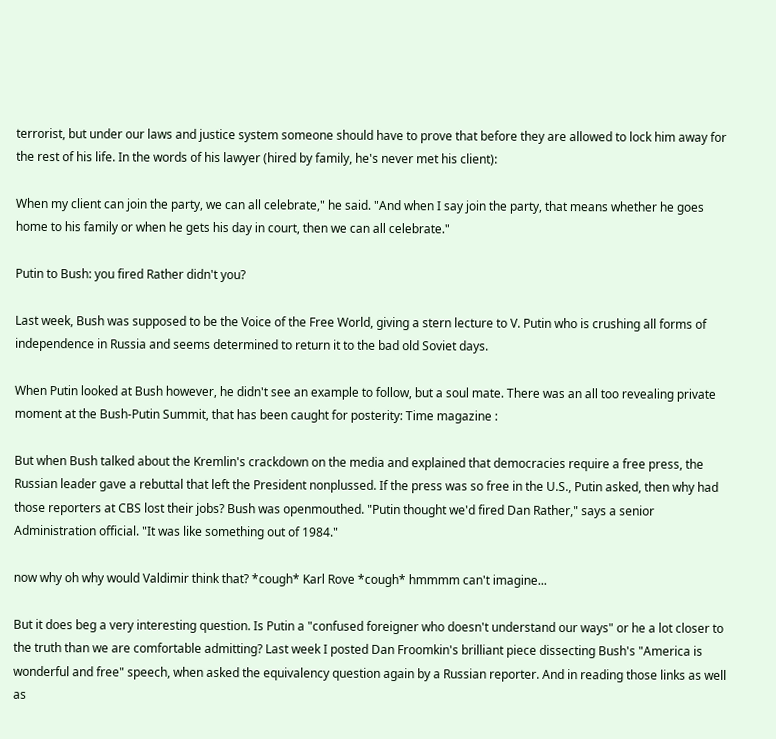terrorist, but under our laws and justice system someone should have to prove that before they are allowed to lock him away for the rest of his life. In the words of his lawyer (hired by family, he's never met his client):

When my client can join the party, we can all celebrate," he said. "And when I say join the party, that means whether he goes home to his family or when he gets his day in court, then we can all celebrate."

Putin to Bush: you fired Rather didn't you?

Last week, Bush was supposed to be the Voice of the Free World, giving a stern lecture to V. Putin who is crushing all forms of independence in Russia and seems determined to return it to the bad old Soviet days.

When Putin looked at Bush however, he didn't see an example to follow, but a soul mate. There was an all too revealing private moment at the Bush-Putin Summit, that has been caught for posterity: Time magazine :

But when Bush talked about the Kremlin's crackdown on the media and explained that democracies require a free press, the Russian leader gave a rebuttal that left the President nonplussed. If the press was so free in the U.S., Putin asked, then why had those reporters at CBS lost their jobs? Bush was openmouthed. "Putin thought we'd fired Dan Rather," says a senior Administration official. "It was like something out of 1984."

now why oh why would Valdimir think that? *cough* Karl Rove *cough* hmmmm can't imagine...

But it does beg a very interesting question. Is Putin a "confused foreigner who doesn't understand our ways" or he a lot closer to the truth than we are comfortable admitting? Last week I posted Dan Froomkin's brilliant piece dissecting Bush's "America is wonderful and free" speech, when asked the equivalency question again by a Russian reporter. And in reading those links as well as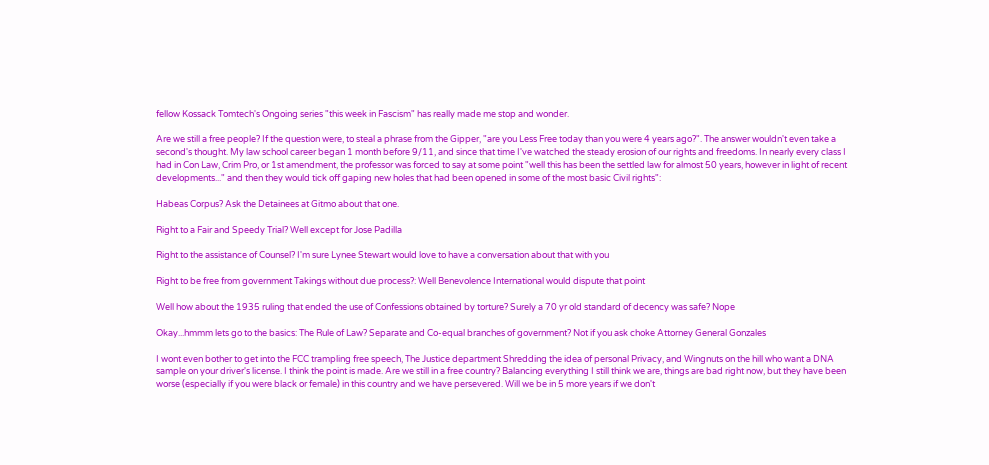fellow Kossack Tomtech's Ongoing series "this week in Fascism" has really made me stop and wonder.

Are we still a free people? If the question were, to steal a phrase from the Gipper, "are you Less Free today than you were 4 years ago?". The answer wouldn't even take a second's thought. My law school career began 1 month before 9/11, and since that time I've watched the steady erosion of our rights and freedoms. In nearly every class I had in Con Law, Crim Pro, or 1st amendment, the professor was forced to say at some point "well this has been the settled law for almost 50 years, however in light of recent developments..." and then they would tick off gaping new holes that had been opened in some of the most basic Civil rights":

Habeas Corpus? Ask the Detainees at Gitmo about that one.

Right to a Fair and Speedy Trial? Well except for Jose Padilla

Right to the assistance of Counsel? I'm sure Lynee Stewart would love to have a conversation about that with you

Right to be free from government Takings without due process?: Well Benevolence International would dispute that point

Well how about the 1935 ruling that ended the use of Confessions obtained by torture? Surely a 70 yr old standard of decency was safe? Nope

Okay...hmmm lets go to the basics: The Rule of Law? Separate and Co-equal branches of government? Not if you ask choke Attorney General Gonzales

I wont even bother to get into the FCC trampling free speech, The Justice department Shredding the idea of personal Privacy, and Wingnuts on the hill who want a DNA sample on your driver's license. I think the point is made. Are we still in a free country? Balancing everything I still think we are, things are bad right now, but they have been worse (especially if you were black or female) in this country and we have persevered. Will we be in 5 more years if we don't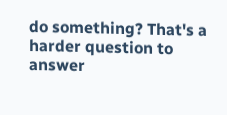do something? That's a harder question to answer